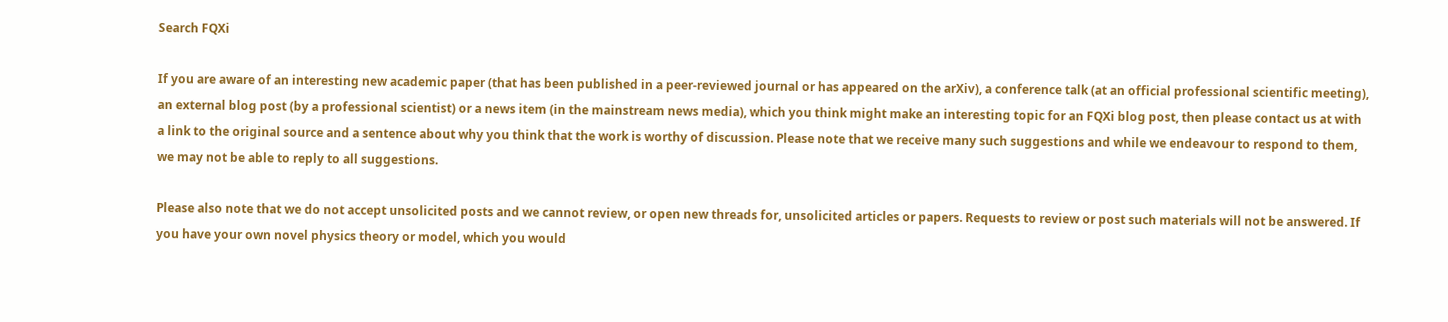Search FQXi

If you are aware of an interesting new academic paper (that has been published in a peer-reviewed journal or has appeared on the arXiv), a conference talk (at an official professional scientific meeting), an external blog post (by a professional scientist) or a news item (in the mainstream news media), which you think might make an interesting topic for an FQXi blog post, then please contact us at with a link to the original source and a sentence about why you think that the work is worthy of discussion. Please note that we receive many such suggestions and while we endeavour to respond to them, we may not be able to reply to all suggestions.

Please also note that we do not accept unsolicited posts and we cannot review, or open new threads for, unsolicited articles or papers. Requests to review or post such materials will not be answered. If you have your own novel physics theory or model, which you would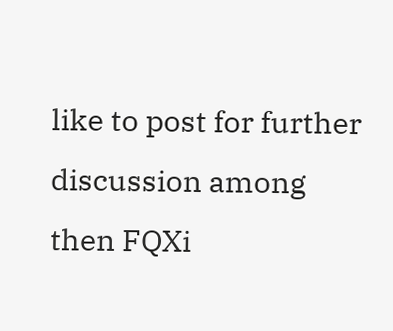like to post for further discussion among then FQXi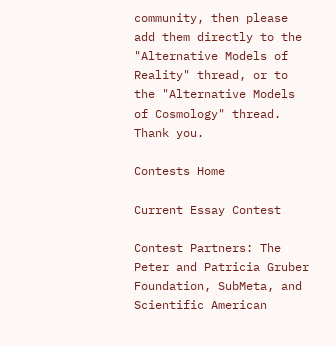community, then please add them directly to the "Alternative Models of Reality" thread, or to the "Alternative Models of Cosmology" thread. Thank you.

Contests Home

Current Essay Contest

Contest Partners: The Peter and Patricia Gruber Foundation, SubMeta, and Scientific American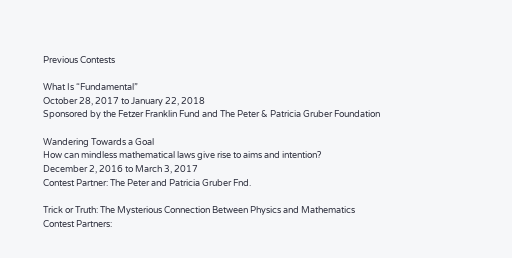Previous Contests

What Is “Fundamental”
October 28, 2017 to January 22, 2018
Sponsored by the Fetzer Franklin Fund and The Peter & Patricia Gruber Foundation

Wandering Towards a Goal
How can mindless mathematical laws give rise to aims and intention?
December 2, 2016 to March 3, 2017
Contest Partner: The Peter and Patricia Gruber Fnd.

Trick or Truth: The Mysterious Connection Between Physics and Mathematics
Contest Partners: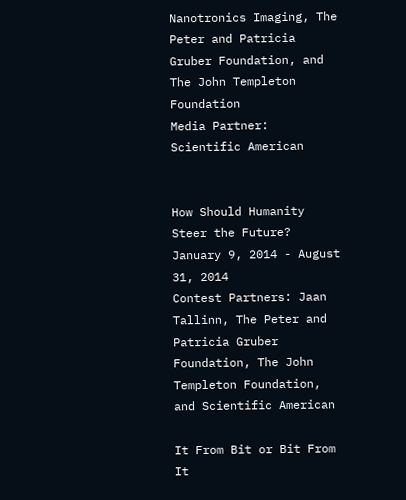Nanotronics Imaging, The Peter and Patricia Gruber Foundation, and The John Templeton Foundation
Media Partner: Scientific American


How Should Humanity Steer the Future?
January 9, 2014 - August 31, 2014
Contest Partners: Jaan Tallinn, The Peter and Patricia Gruber Foundation, The John Templeton Foundation, and Scientific American

It From Bit or Bit From It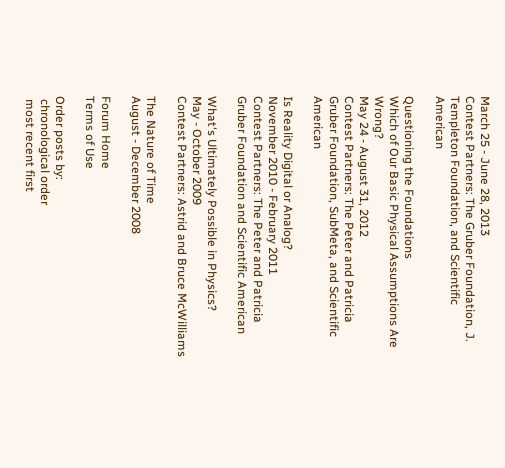March 25 - June 28, 2013
Contest Partners: The Gruber Foundation, J. Templeton Foundation, and Scientific American

Questioning the Foundations
Which of Our Basic Physical Assumptions Are Wrong?
May 24 - August 31, 2012
Contest Partners: The Peter and Patricia Gruber Foundation, SubMeta, and Scientific American

Is Reality Digital or Analog?
November 2010 - February 2011
Contest Partners: The Peter and Patricia Gruber Foundation and Scientific American

What's Ultimately Possible in Physics?
May - October 2009
Contest Partners: Astrid and Bruce McWilliams

The Nature of Time
August - December 2008

Forum Home
Terms of Use

Order posts by:
 chronological order
 most recent first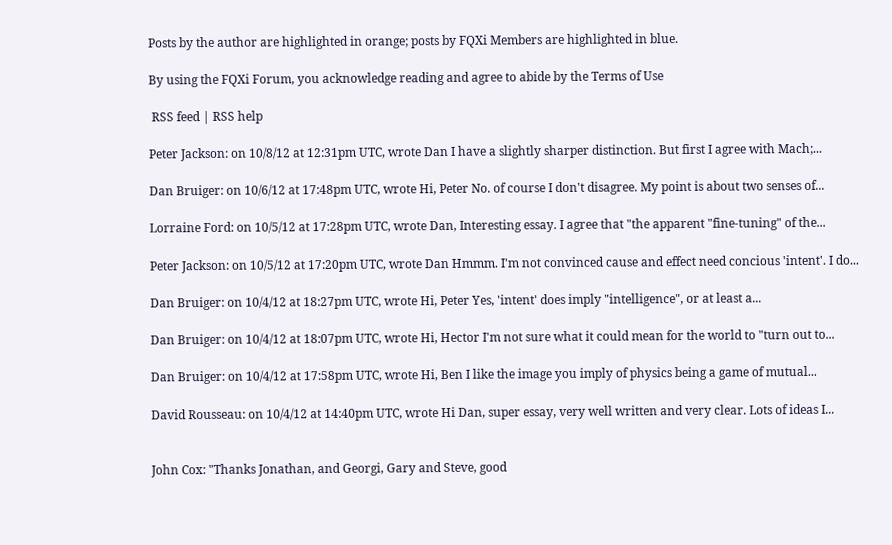Posts by the author are highlighted in orange; posts by FQXi Members are highlighted in blue.

By using the FQXi Forum, you acknowledge reading and agree to abide by the Terms of Use

 RSS feed | RSS help

Peter Jackson: on 10/8/12 at 12:31pm UTC, wrote Dan I have a slightly sharper distinction. But first I agree with Mach;...

Dan Bruiger: on 10/6/12 at 17:48pm UTC, wrote Hi, Peter No. of course I don't disagree. My point is about two senses of...

Lorraine Ford: on 10/5/12 at 17:28pm UTC, wrote Dan, Interesting essay. I agree that "the apparent "fine-tuning" of the...

Peter Jackson: on 10/5/12 at 17:20pm UTC, wrote Dan Hmmm. I'm not convinced cause and effect need concious 'intent'. I do...

Dan Bruiger: on 10/4/12 at 18:27pm UTC, wrote Hi, Peter Yes, 'intent' does imply "intelligence", or at least a...

Dan Bruiger: on 10/4/12 at 18:07pm UTC, wrote Hi, Hector I'm not sure what it could mean for the world to "turn out to...

Dan Bruiger: on 10/4/12 at 17:58pm UTC, wrote Hi, Ben I like the image you imply of physics being a game of mutual...

David Rousseau: on 10/4/12 at 14:40pm UTC, wrote Hi Dan, super essay, very well written and very clear. Lots of ideas I...


John Cox: "Thanks Jonathan, and Georgi, Gary and Steve, good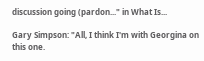discussion going (pardon..." in What Is...

Gary Simpson: "All, I think I'm with Georgina on this one.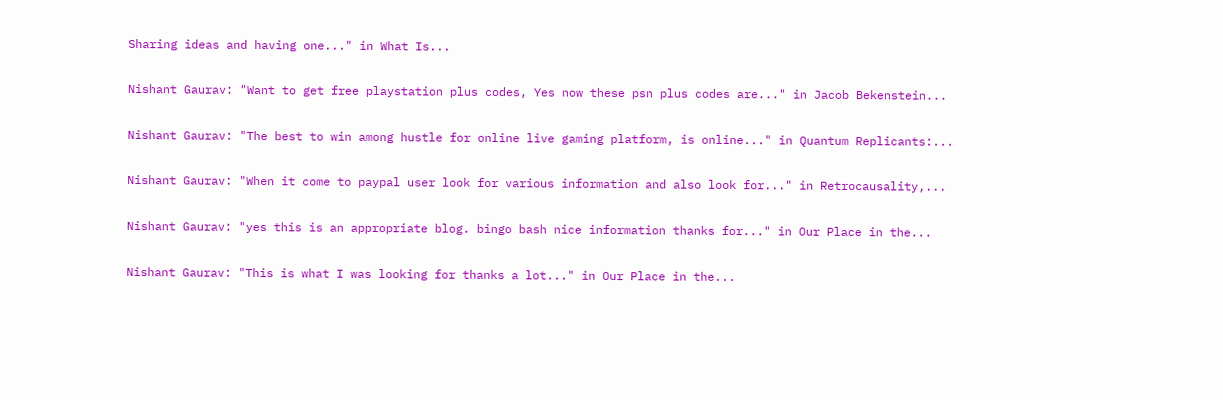Sharing ideas and having one..." in What Is...

Nishant Gaurav: "Want to get free playstation plus codes, Yes now these psn plus codes are..." in Jacob Bekenstein...

Nishant Gaurav: "The best to win among hustle for online live gaming platform, is online..." in Quantum Replicants:...

Nishant Gaurav: "When it come to paypal user look for various information and also look for..." in Retrocausality,...

Nishant Gaurav: "yes this is an appropriate blog. bingo bash nice information thanks for..." in Our Place in the...

Nishant Gaurav: "This is what I was looking for thanks a lot..." in Our Place in the...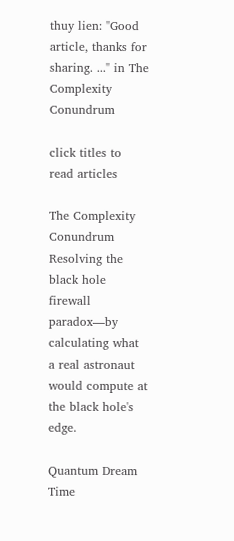thuy lien: "Good article, thanks for sharing. ..." in The Complexity Conundrum

click titles to read articles

The Complexity Conundrum
Resolving the black hole firewall paradox—by calculating what a real astronaut would compute at the black hole's edge.

Quantum Dream Time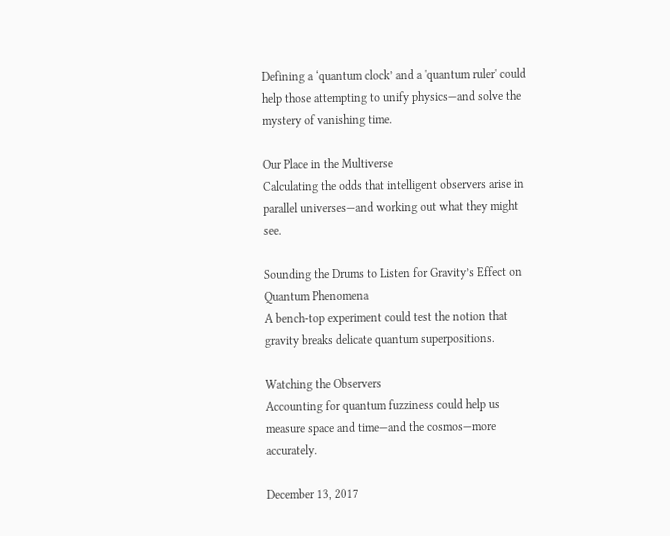Defining a ‘quantum clock’ and a 'quantum ruler' could help those attempting to unify physics—and solve the mystery of vanishing time.

Our Place in the Multiverse
Calculating the odds that intelligent observers arise in parallel universes—and working out what they might see.

Sounding the Drums to Listen for Gravity’s Effect on Quantum Phenomena
A bench-top experiment could test the notion that gravity breaks delicate quantum superpositions.

Watching the Observers
Accounting for quantum fuzziness could help us measure space and time—and the cosmos—more accurately.

December 13, 2017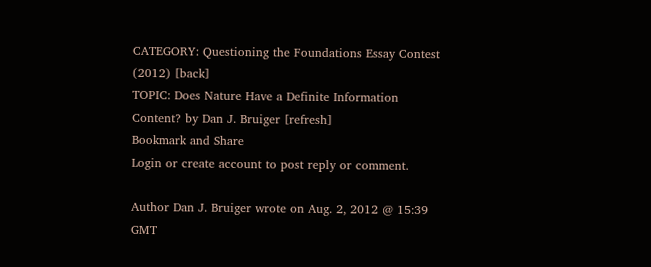CATEGORY: Questioning the Foundations Essay Contest (2012) [back]
TOPIC: Does Nature Have a Definite Information Content? by Dan J. Bruiger [refresh]
Bookmark and Share
Login or create account to post reply or comment.

Author Dan J. Bruiger wrote on Aug. 2, 2012 @ 15:39 GMT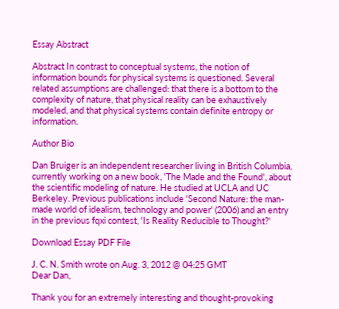Essay Abstract

Abstract In contrast to conceptual systems, the notion of information bounds for physical systems is questioned. Several related assumptions are challenged: that there is a bottom to the complexity of nature, that physical reality can be exhaustively modeled, and that physical systems contain definite entropy or information.

Author Bio

Dan Bruiger is an independent researcher living in British Columbia, currently working on a new book, 'The Made and the Found', about the scientific modeling of nature. He studied at UCLA and UC Berkeley. Previous publications include 'Second Nature: the man-made world of idealism, technology and power' (2006) and an entry in the previous fqxi contest, 'Is Reality Reducible to Thought?'

Download Essay PDF File

J. C. N. Smith wrote on Aug. 3, 2012 @ 04:25 GMT
Dear Dan,

Thank you for an extremely interesting and thought-provoking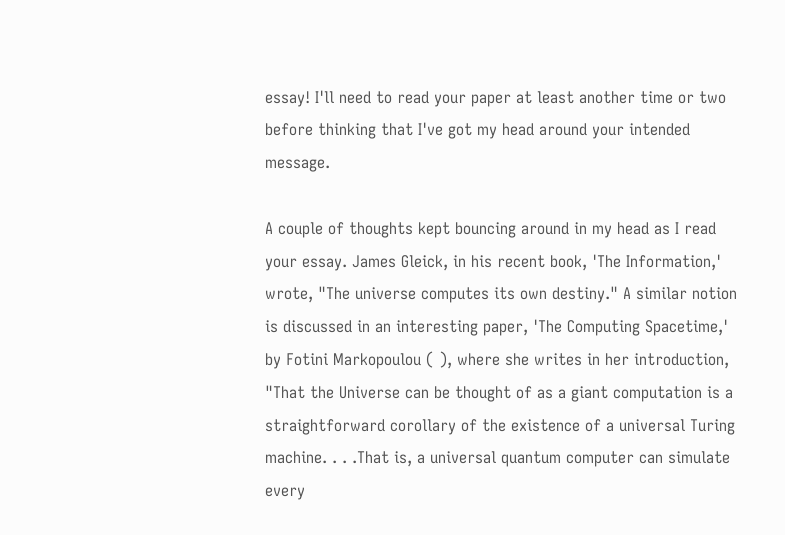essay! I'll need to read your paper at least another time or two before thinking that I've got my head around your intended message.

A couple of thoughts kept bouncing around in my head as I read your essay. James Gleick, in his recent book, 'The Information,' wrote, "The universe computes its own destiny." A similar notion is discussed in an interesting paper, 'The Computing Spacetime,' by Fotini Markopoulou ( ), where she writes in her introduction, "That the Universe can be thought of as a giant computation is a straightforward corollary of the existence of a universal Turing machine. . . .That is, a universal quantum computer can simulate every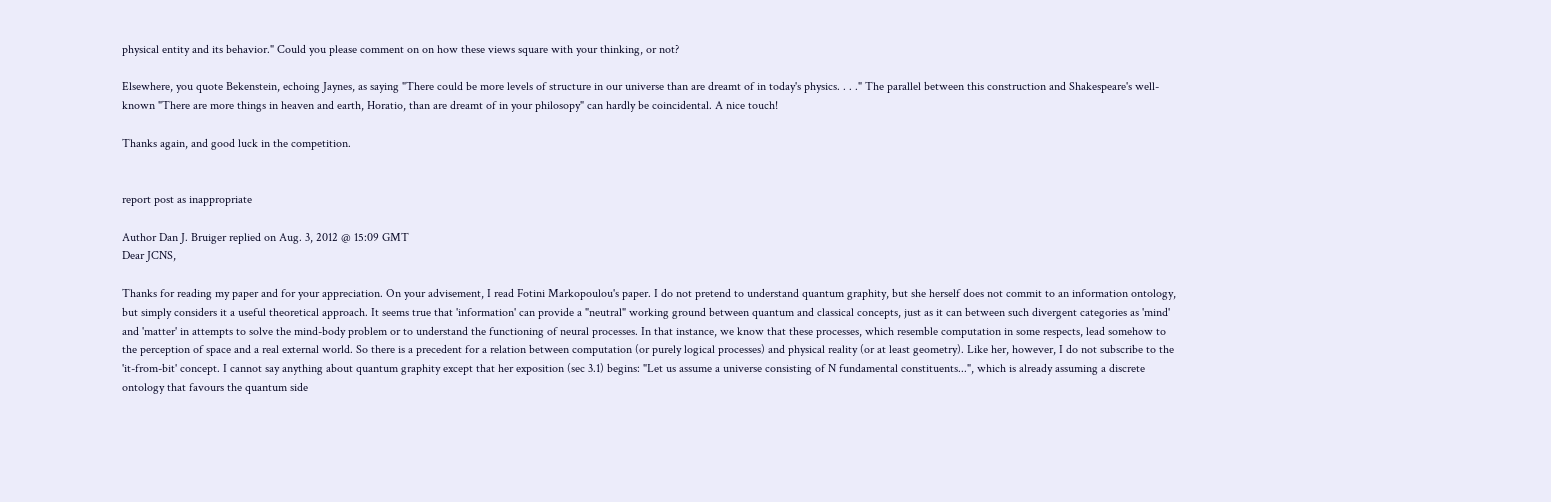physical entity and its behavior." Could you please comment on on how these views square with your thinking, or not?

Elsewhere, you quote Bekenstein, echoing Jaynes, as saying "There could be more levels of structure in our universe than are dreamt of in today's physics. . . ." The parallel between this construction and Shakespeare's well-known "There are more things in heaven and earth, Horatio, than are dreamt of in your philosopy" can hardly be coincidental. A nice touch!

Thanks again, and good luck in the competition.


report post as inappropriate

Author Dan J. Bruiger replied on Aug. 3, 2012 @ 15:09 GMT
Dear JCNS,

Thanks for reading my paper and for your appreciation. On your advisement, I read Fotini Markopoulou's paper. I do not pretend to understand quantum graphity, but she herself does not commit to an information ontology, but simply considers it a useful theoretical approach. It seems true that 'information' can provide a "neutral" working ground between quantum and classical concepts, just as it can between such divergent categories as 'mind' and 'matter' in attempts to solve the mind-body problem or to understand the functioning of neural processes. In that instance, we know that these processes, which resemble computation in some respects, lead somehow to the perception of space and a real external world. So there is a precedent for a relation between computation (or purely logical processes) and physical reality (or at least geometry). Like her, however, I do not subscribe to the 'it-from-bit' concept. I cannot say anything about quantum graphity except that her exposition (sec 3.1) begins: "Let us assume a universe consisting of N fundamental constituents...", which is already assuming a discrete ontology that favours the quantum side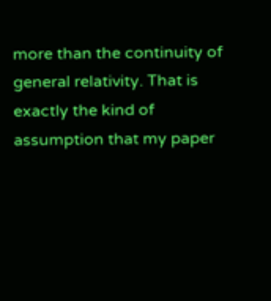more than the continuity of general relativity. That is exactly the kind of assumption that my paper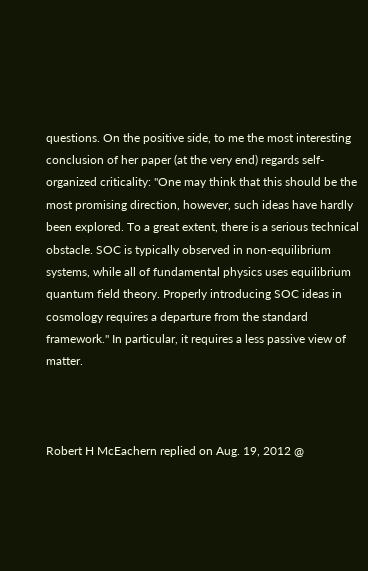questions. On the positive side, to me the most interesting conclusion of her paper (at the very end) regards self-organized criticality: "One may think that this should be the most promising direction, however, such ideas have hardly been explored. To a great extent, there is a serious technical obstacle. SOC is typically observed in non-equilibrium systems, while all of fundamental physics uses equilibrium quantum field theory. Properly introducing SOC ideas in cosmology requires a departure from the standard framework." In particular, it requires a less passive view of matter.



Robert H McEachern replied on Aug. 19, 2012 @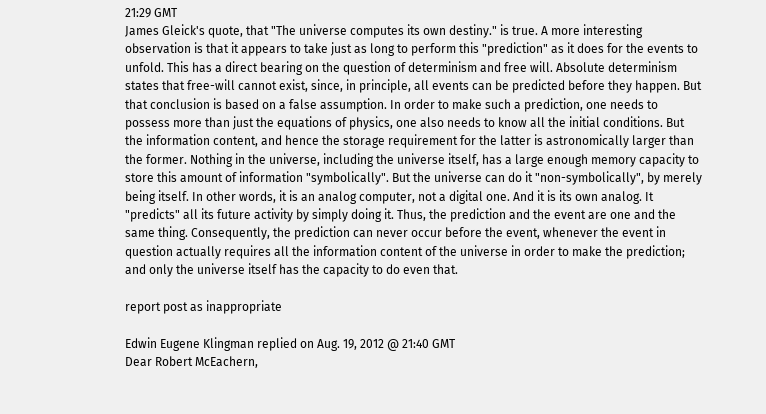21:29 GMT
James Gleick's quote, that "The universe computes its own destiny." is true. A more interesting observation is that it appears to take just as long to perform this "prediction" as it does for the events to unfold. This has a direct bearing on the question of determinism and free will. Absolute determinism states that free-will cannot exist, since, in principle, all events can be predicted before they happen. But that conclusion is based on a false assumption. In order to make such a prediction, one needs to possess more than just the equations of physics, one also needs to know all the initial conditions. But the information content, and hence the storage requirement for the latter is astronomically larger than the former. Nothing in the universe, including the universe itself, has a large enough memory capacity to store this amount of information "symbolically". But the universe can do it "non-symbolically", by merely being itself. In other words, it is an analog computer, not a digital one. And it is its own analog. It "predicts" all its future activity by simply doing it. Thus, the prediction and the event are one and the same thing. Consequently, the prediction can never occur before the event, whenever the event in question actually requires all the information content of the universe in order to make the prediction; and only the universe itself has the capacity to do even that.

report post as inappropriate

Edwin Eugene Klingman replied on Aug. 19, 2012 @ 21:40 GMT
Dear Robert McEachern,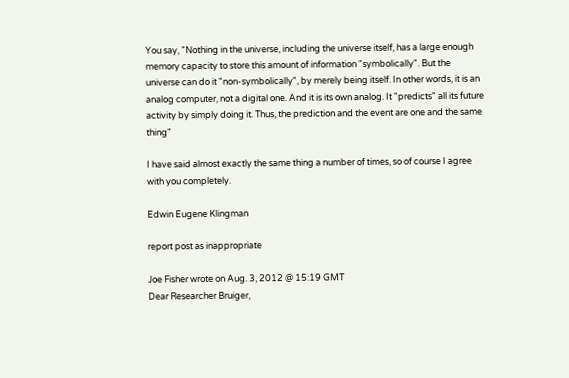You say, "Nothing in the universe, including the universe itself, has a large enough memory capacity to store this amount of information "symbolically". But the universe can do it "non-symbolically", by merely being itself. In other words, it is an analog computer, not a digital one. And it is its own analog. It "predicts" all its future activity by simply doing it. Thus, the prediction and the event are one and the same thing"

I have said almost exactly the same thing a number of times, so of course I agree with you completely.

Edwin Eugene Klingman

report post as inappropriate

Joe Fisher wrote on Aug. 3, 2012 @ 15:19 GMT
Dear Researcher Bruiger,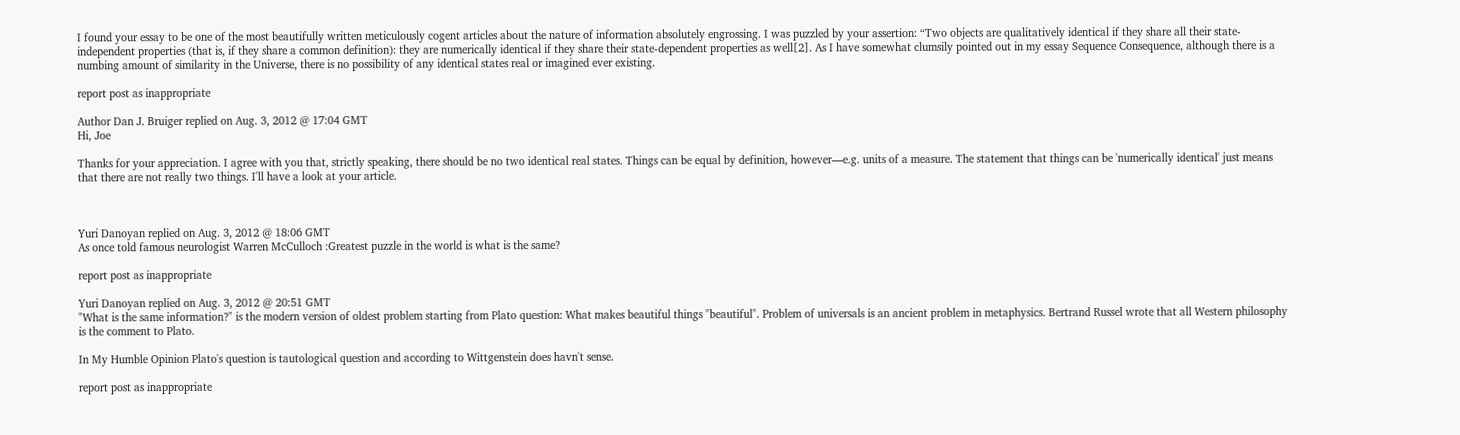I found your essay to be one of the most beautifully written meticulously cogent articles about the nature of information absolutely engrossing. I was puzzled by your assertion: “Two objects are qualitatively identical if they share all their state-independent properties (that is, if they share a common definition): they are numerically identical if they share their state-dependent properties as well[2]. As I have somewhat clumsily pointed out in my essay Sequence Consequence, although there is a numbing amount of similarity in the Universe, there is no possibility of any identical states real or imagined ever existing.

report post as inappropriate

Author Dan J. Bruiger replied on Aug. 3, 2012 @ 17:04 GMT
Hi, Joe

Thanks for your appreciation. I agree with you that, strictly speaking, there should be no two identical real states. Things can be equal by definition, however—e.g. units of a measure. The statement that things can be 'numerically identical' just means that there are not really two things. I'll have a look at your article.



Yuri Danoyan replied on Aug. 3, 2012 @ 18:06 GMT
As once told famous neurologist Warren McCulloch :Greatest puzzle in the world is what is the same?

report post as inappropriate

Yuri Danoyan replied on Aug. 3, 2012 @ 20:51 GMT
"What is the same information?" is the modern version of oldest problem starting from Plato question: What makes beautiful things "beautiful". Problem of universals is an ancient problem in metaphysics. Bertrand Russel wrote that all Western philosophy is the comment to Plato.

In My Humble Opinion Plato's question is tautological question and according to Wittgenstein does havn't sense.

report post as inappropriate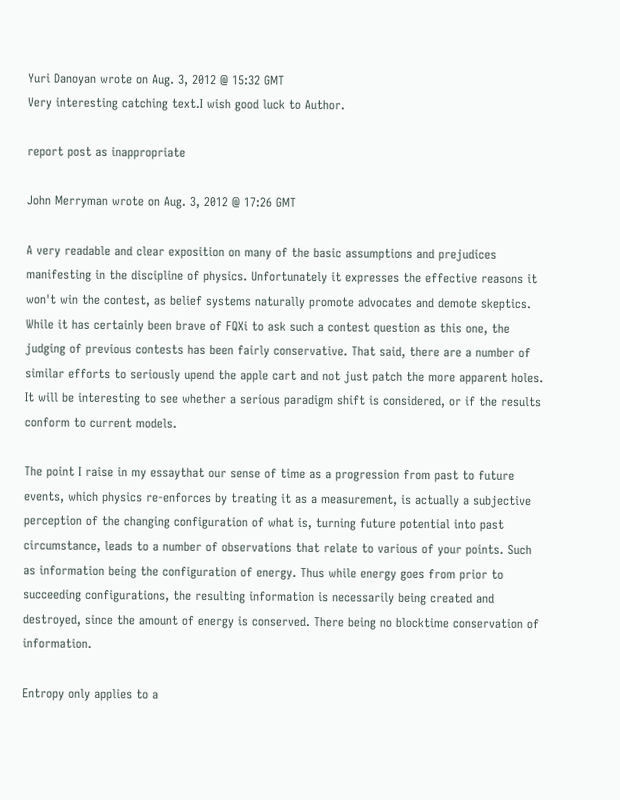Yuri Danoyan wrote on Aug. 3, 2012 @ 15:32 GMT
Very interesting catching text.I wish good luck to Author.

report post as inappropriate

John Merryman wrote on Aug. 3, 2012 @ 17:26 GMT

A very readable and clear exposition on many of the basic assumptions and prejudices manifesting in the discipline of physics. Unfortunately it expresses the effective reasons it won't win the contest, as belief systems naturally promote advocates and demote skeptics. While it has certainly been brave of FQXi to ask such a contest question as this one, the judging of previous contests has been fairly conservative. That said, there are a number of similar efforts to seriously upend the apple cart and not just patch the more apparent holes. It will be interesting to see whether a serious paradigm shift is considered, or if the results conform to current models.

The point I raise in my essaythat our sense of time as a progression from past to future events, which physics re-enforces by treating it as a measurement, is actually a subjective perception of the changing configuration of what is, turning future potential into past circumstance, leads to a number of observations that relate to various of your points. Such as information being the configuration of energy. Thus while energy goes from prior to succeeding configurations, the resulting information is necessarily being created and destroyed, since the amount of energy is conserved. There being no blocktime conservation of information.

Entropy only applies to a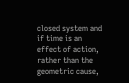closed system and if time is an effect of action, rather than the geometric cause,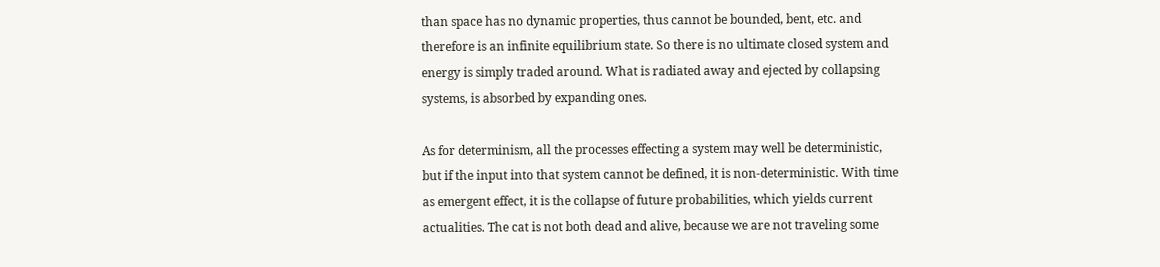than space has no dynamic properties, thus cannot be bounded, bent, etc. and therefore is an infinite equilibrium state. So there is no ultimate closed system and energy is simply traded around. What is radiated away and ejected by collapsing systems, is absorbed by expanding ones.

As for determinism, all the processes effecting a system may well be deterministic, but if the input into that system cannot be defined, it is non-deterministic. With time as emergent effect, it is the collapse of future probabilities, which yields current actualities. The cat is not both dead and alive, because we are not traveling some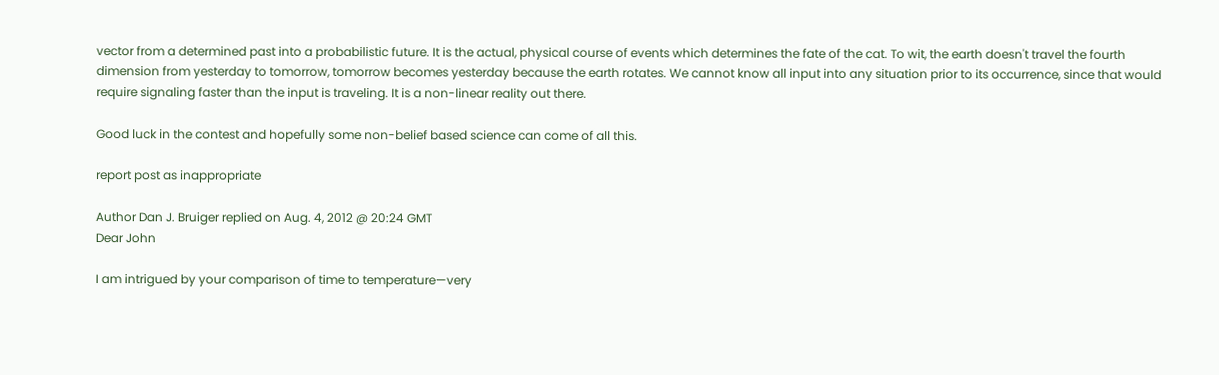vector from a determined past into a probabilistic future. It is the actual, physical course of events which determines the fate of the cat. To wit, the earth doesn't travel the fourth dimension from yesterday to tomorrow, tomorrow becomes yesterday because the earth rotates. We cannot know all input into any situation prior to its occurrence, since that would require signaling faster than the input is traveling. It is a non-linear reality out there.

Good luck in the contest and hopefully some non-belief based science can come of all this.

report post as inappropriate

Author Dan J. Bruiger replied on Aug. 4, 2012 @ 20:24 GMT
Dear John

I am intrigued by your comparison of time to temperature—very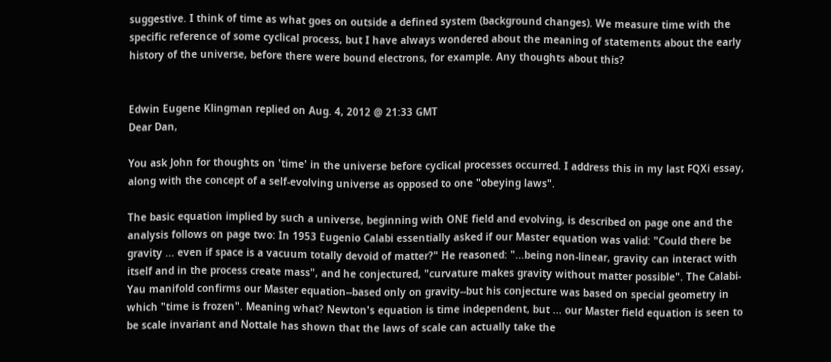suggestive. I think of time as what goes on outside a defined system (background changes). We measure time with the specific reference of some cyclical process, but I have always wondered about the meaning of statements about the early history of the universe, before there were bound electrons, for example. Any thoughts about this?


Edwin Eugene Klingman replied on Aug. 4, 2012 @ 21:33 GMT
Dear Dan,

You ask John for thoughts on 'time' in the universe before cyclical processes occurred. I address this in my last FQXi essay, along with the concept of a self-evolving universe as opposed to one "obeying laws".

The basic equation implied by such a universe, beginning with ONE field and evolving, is described on page one and the analysis follows on page two: In 1953 Eugenio Calabi essentially asked if our Master equation was valid: "Could there be gravity ... even if space is a vacuum totally devoid of matter?" He reasoned: "...being non-linear, gravity can interact with itself and in the process create mass", and he conjectured, "curvature makes gravity without matter possible". The Calabi-Yau manifold confirms our Master equation--based only on gravity--but his conjecture was based on special geometry in which "time is frozen". Meaning what? Newton's equation is time independent, but ... our Master field equation is seen to be scale invariant and Nottale has shown that the laws of scale can actually take the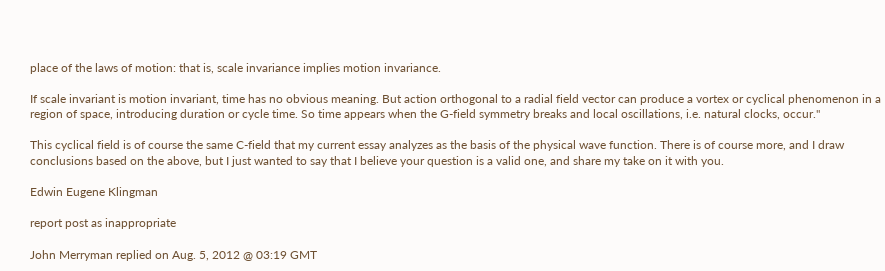place of the laws of motion: that is, scale invariance implies motion invariance.

If scale invariant is motion invariant, time has no obvious meaning. But action orthogonal to a radial field vector can produce a vortex or cyclical phenomenon in a region of space, introducing duration or cycle time. So time appears when the G-field symmetry breaks and local oscillations, i.e. natural clocks, occur."

This cyclical field is of course the same C-field that my current essay analyzes as the basis of the physical wave function. There is of course more, and I draw conclusions based on the above, but I just wanted to say that I believe your question is a valid one, and share my take on it with you.

Edwin Eugene Klingman

report post as inappropriate

John Merryman replied on Aug. 5, 2012 @ 03:19 GMT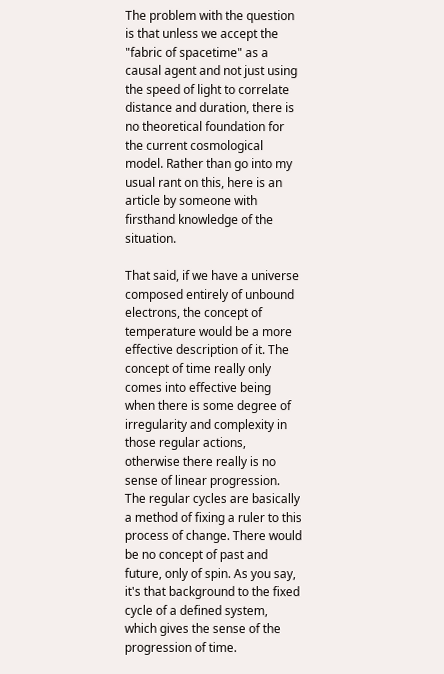The problem with the question is that unless we accept the "fabric of spacetime" as a causal agent and not just using the speed of light to correlate distance and duration, there is no theoretical foundation for the current cosmological model. Rather than go into my usual rant on this, here is an article by someone with firsthand knowledge of the situation.

That said, if we have a universe composed entirely of unbound electrons, the concept of temperature would be a more effective description of it. The concept of time really only comes into effective being when there is some degree of irregularity and complexity in those regular actions, otherwise there really is no sense of linear progression. The regular cycles are basically a method of fixing a ruler to this process of change. There would be no concept of past and future, only of spin. As you say, it's that background to the fixed cycle of a defined system, which gives the sense of the progression of time.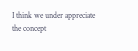I think we under appreciate the concept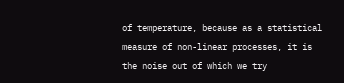of temperature, because as a statistical measure of non-linear processes, it is the noise out of which we try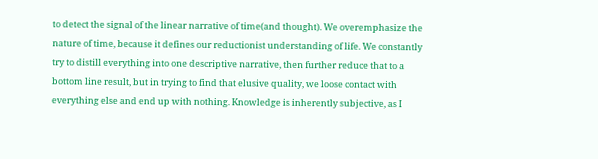to detect the signal of the linear narrative of time(and thought). We overemphasize the nature of time, because it defines our reductionist understanding of life. We constantly try to distill everything into one descriptive narrative, then further reduce that to a bottom line result, but in trying to find that elusive quality, we loose contact with everything else and end up with nothing. Knowledge is inherently subjective, as I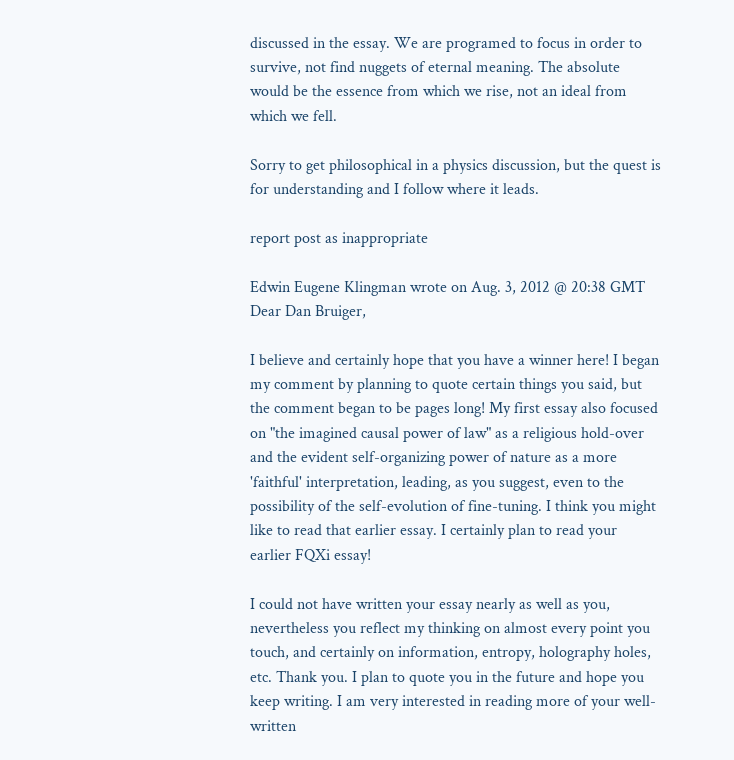discussed in the essay. We are programed to focus in order to survive, not find nuggets of eternal meaning. The absolute would be the essence from which we rise, not an ideal from which we fell.

Sorry to get philosophical in a physics discussion, but the quest is for understanding and I follow where it leads.

report post as inappropriate

Edwin Eugene Klingman wrote on Aug. 3, 2012 @ 20:38 GMT
Dear Dan Bruiger,

I believe and certainly hope that you have a winner here! I began my comment by planning to quote certain things you said, but the comment began to be pages long! My first essay also focused on "the imagined causal power of law" as a religious hold-over and the evident self-organizing power of nature as a more 'faithful' interpretation, leading, as you suggest, even to the possibility of the self-evolution of fine-tuning. I think you might like to read that earlier essay. I certainly plan to read your earlier FQXi essay!

I could not have written your essay nearly as well as you, nevertheless you reflect my thinking on almost every point you touch, and certainly on information, entropy, holography holes, etc. Thank you. I plan to quote you in the future and hope you keep writing. I am very interested in reading more of your well-written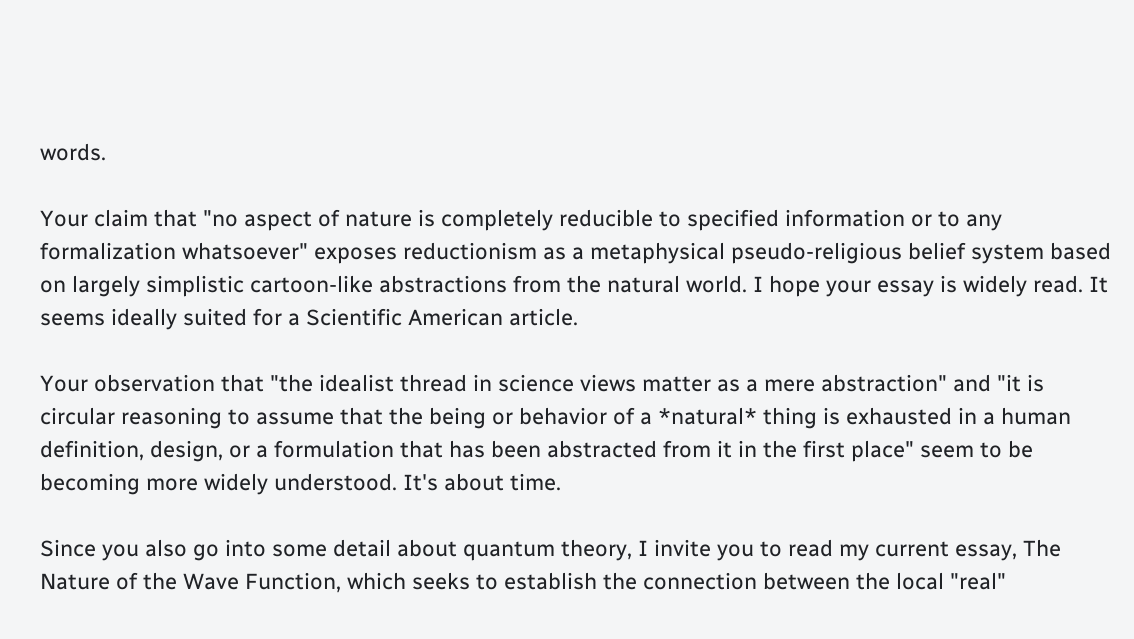words.

Your claim that "no aspect of nature is completely reducible to specified information or to any formalization whatsoever" exposes reductionism as a metaphysical pseudo-religious belief system based on largely simplistic cartoon-like abstractions from the natural world. I hope your essay is widely read. It seems ideally suited for a Scientific American article.

Your observation that "the idealist thread in science views matter as a mere abstraction" and "it is circular reasoning to assume that the being or behavior of a *natural* thing is exhausted in a human definition, design, or a formulation that has been abstracted from it in the first place" seem to be becoming more widely understood. It's about time.

Since you also go into some detail about quantum theory, I invite you to read my current essay, The Nature of the Wave Function, which seeks to establish the connection between the local "real"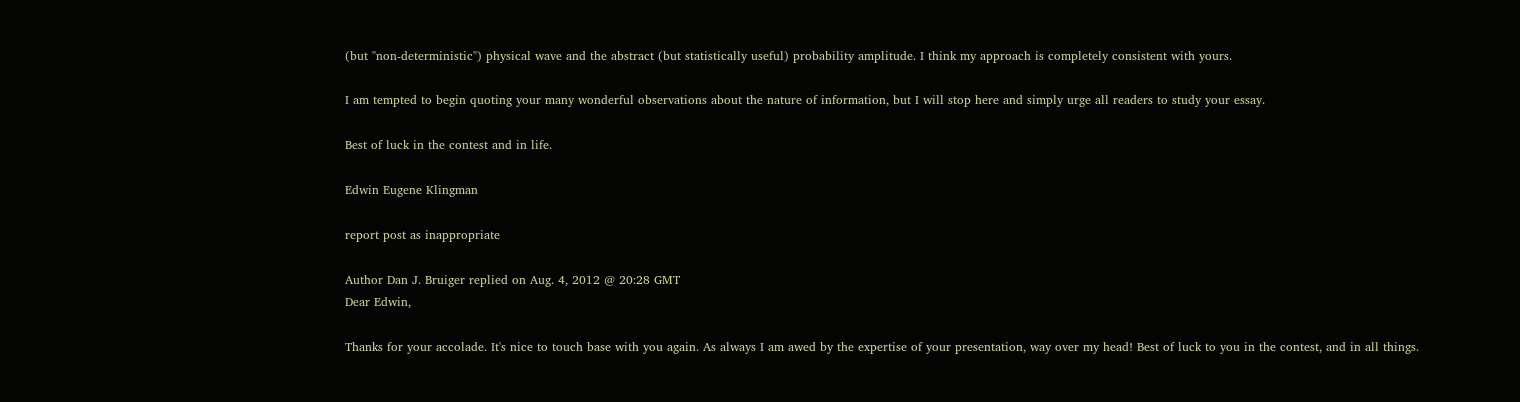(but "non-deterministic") physical wave and the abstract (but statistically useful) probability amplitude. I think my approach is completely consistent with yours.

I am tempted to begin quoting your many wonderful observations about the nature of information, but I will stop here and simply urge all readers to study your essay.

Best of luck in the contest and in life.

Edwin Eugene Klingman

report post as inappropriate

Author Dan J. Bruiger replied on Aug. 4, 2012 @ 20:28 GMT
Dear Edwin,

Thanks for your accolade. It's nice to touch base with you again. As always I am awed by the expertise of your presentation, way over my head! Best of luck to you in the contest, and in all things.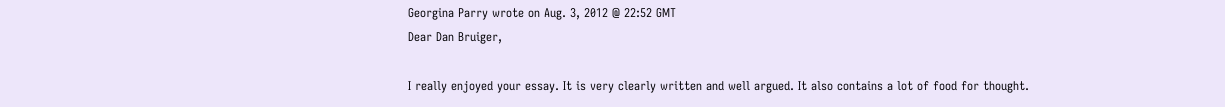Georgina Parry wrote on Aug. 3, 2012 @ 22:52 GMT
Dear Dan Bruiger,

I really enjoyed your essay. It is very clearly written and well argued. It also contains a lot of food for thought.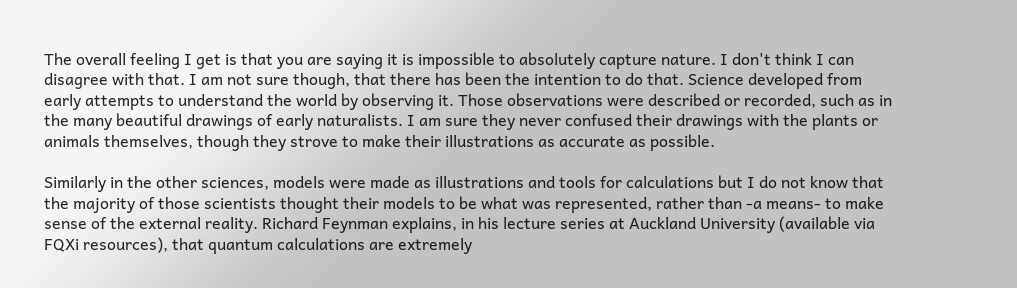The overall feeling I get is that you are saying it is impossible to absolutely capture nature. I don't think I can disagree with that. I am not sure though, that there has been the intention to do that. Science developed from early attempts to understand the world by observing it. Those observations were described or recorded, such as in the many beautiful drawings of early naturalists. I am sure they never confused their drawings with the plants or animals themselves, though they strove to make their illustrations as accurate as possible.

Similarly in the other sciences, models were made as illustrations and tools for calculations but I do not know that the majority of those scientists thought their models to be what was represented, rather than -a means- to make sense of the external reality. Richard Feynman explains, in his lecture series at Auckland University (available via FQXi resources), that quantum calculations are extremely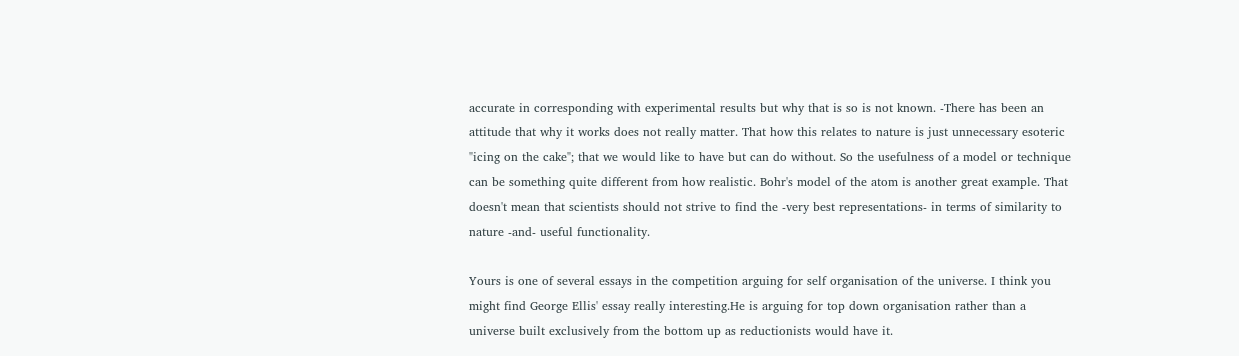accurate in corresponding with experimental results but why that is so is not known. -There has been an attitude that why it works does not really matter. That how this relates to nature is just unnecessary esoteric "icing on the cake"; that we would like to have but can do without. So the usefulness of a model or technique can be something quite different from how realistic. Bohr's model of the atom is another great example. That doesn't mean that scientists should not strive to find the -very best representations- in terms of similarity to nature -and- useful functionality.

Yours is one of several essays in the competition arguing for self organisation of the universe. I think you might find George Ellis' essay really interesting.He is arguing for top down organisation rather than a universe built exclusively from the bottom up as reductionists would have it.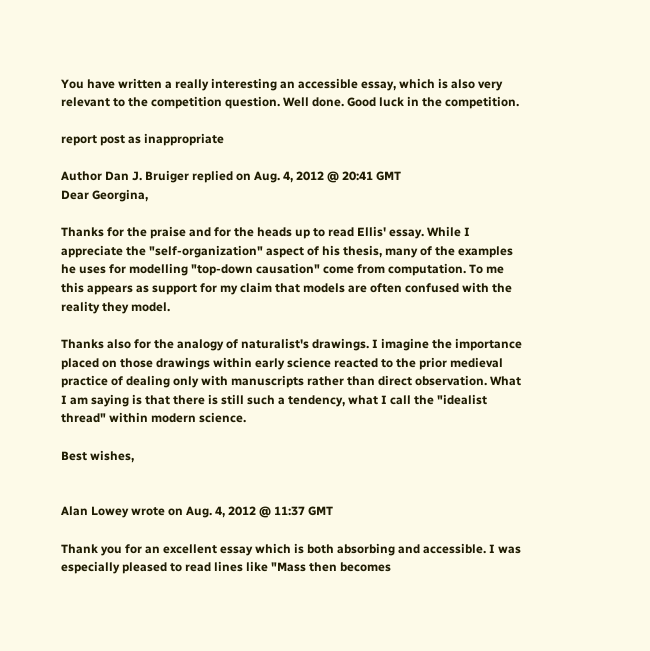You have written a really interesting an accessible essay, which is also very relevant to the competition question. Well done. Good luck in the competition.

report post as inappropriate

Author Dan J. Bruiger replied on Aug. 4, 2012 @ 20:41 GMT
Dear Georgina,

Thanks for the praise and for the heads up to read Ellis' essay. While I appreciate the "self-organization" aspect of his thesis, many of the examples he uses for modelling "top-down causation" come from computation. To me this appears as support for my claim that models are often confused with the reality they model.

Thanks also for the analogy of naturalist's drawings. I imagine the importance placed on those drawings within early science reacted to the prior medieval practice of dealing only with manuscripts rather than direct observation. What I am saying is that there is still such a tendency, what I call the "idealist thread" within modern science.

Best wishes,


Alan Lowey wrote on Aug. 4, 2012 @ 11:37 GMT

Thank you for an excellent essay which is both absorbing and accessible. I was especially pleased to read lines like "Mass then becomes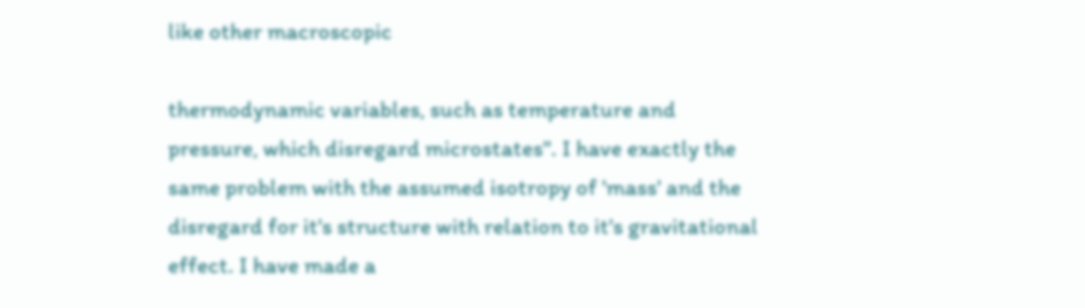like other macroscopic

thermodynamic variables, such as temperature and pressure, which disregard microstates". I have exactly the same problem with the assumed isotropy of 'mass' and the disregard for it's structure with relation to it's gravitational effect. I have made a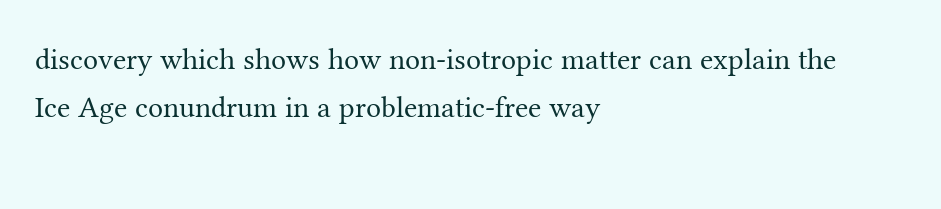discovery which shows how non-isotropic matter can explain the Ice Age conundrum in a problematic-free way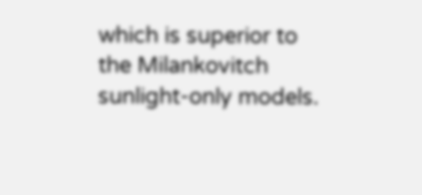which is superior to the Milankovitch sunlight-only models.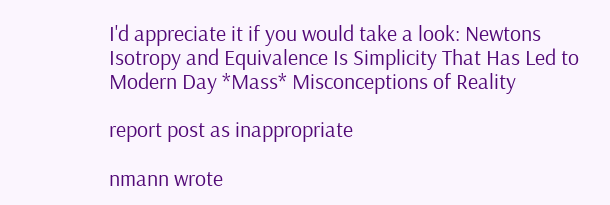I'd appreciate it if you would take a look: Newtons Isotropy and Equivalence Is Simplicity That Has Led to Modern Day *Mass* Misconceptions of Reality

report post as inappropriate

nmann wrote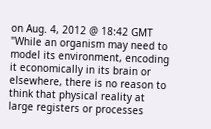on Aug. 4, 2012 @ 18:42 GMT
"While an organism may need to model its environment, encoding it economically in its brain or elsewhere, there is no reason to think that physical reality at large registers or processes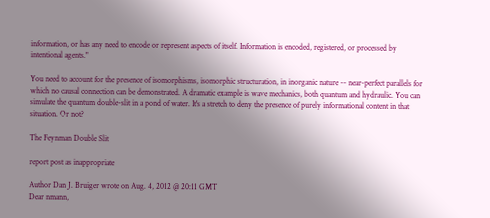information, or has any need to encode or represent aspects of itself. Information is encoded, registered, or processed by intentional agents."

You need to account for the presence of isomorphisms, isomorphic structuration, in inorganic nature -- near-perfect parallels for which no causal connection can be demonstrated. A dramatic example is wave mechanics, both quantum and hydraulic. You can simulate the quantum double-slit in a pond of water. It's a stretch to deny the presence of purely informational content in that situation. Or not?

The Feynman Double Slit

report post as inappropriate

Author Dan J. Bruiger wrote on Aug. 4, 2012 @ 20:11 GMT
Dear nmann,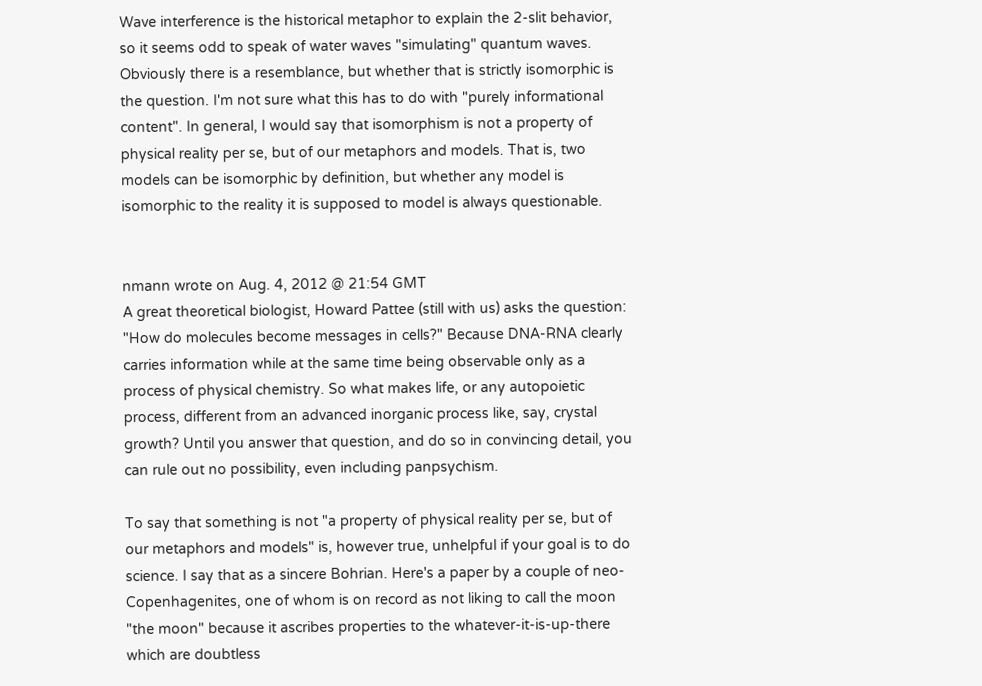Wave interference is the historical metaphor to explain the 2-slit behavior, so it seems odd to speak of water waves "simulating" quantum waves. Obviously there is a resemblance, but whether that is strictly isomorphic is the question. I'm not sure what this has to do with "purely informational content". In general, I would say that isomorphism is not a property of physical reality per se, but of our metaphors and models. That is, two models can be isomorphic by definition, but whether any model is isomorphic to the reality it is supposed to model is always questionable.


nmann wrote on Aug. 4, 2012 @ 21:54 GMT
A great theoretical biologist, Howard Pattee (still with us) asks the question: "How do molecules become messages in cells?" Because DNA-RNA clearly carries information while at the same time being observable only as a process of physical chemistry. So what makes life, or any autopoietic process, different from an advanced inorganic process like, say, crystal growth? Until you answer that question, and do so in convincing detail, you can rule out no possibility, even including panpsychism.

To say that something is not "a property of physical reality per se, but of our metaphors and models" is, however true, unhelpful if your goal is to do science. I say that as a sincere Bohrian. Here's a paper by a couple of neo-Copenhagenites, one of whom is on record as not liking to call the moon "the moon" because it ascribes properties to the whatever-it-is-up-there which are doubtless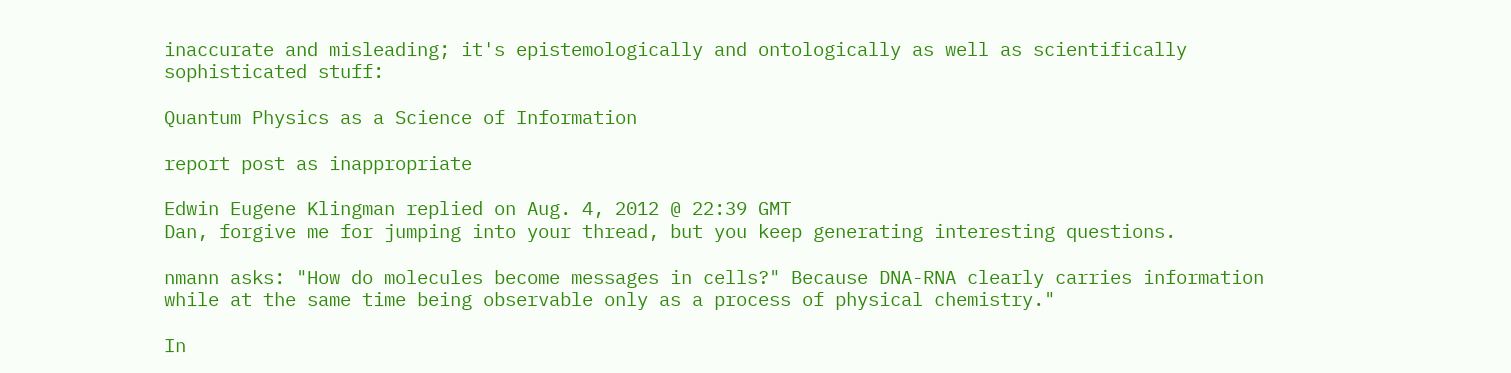inaccurate and misleading; it's epistemologically and ontologically as well as scientifically sophisticated stuff:

Quantum Physics as a Science of Information

report post as inappropriate

Edwin Eugene Klingman replied on Aug. 4, 2012 @ 22:39 GMT
Dan, forgive me for jumping into your thread, but you keep generating interesting questions.

nmann asks: "How do molecules become messages in cells?" Because DNA-RNA clearly carries information while at the same time being observable only as a process of physical chemistry."

In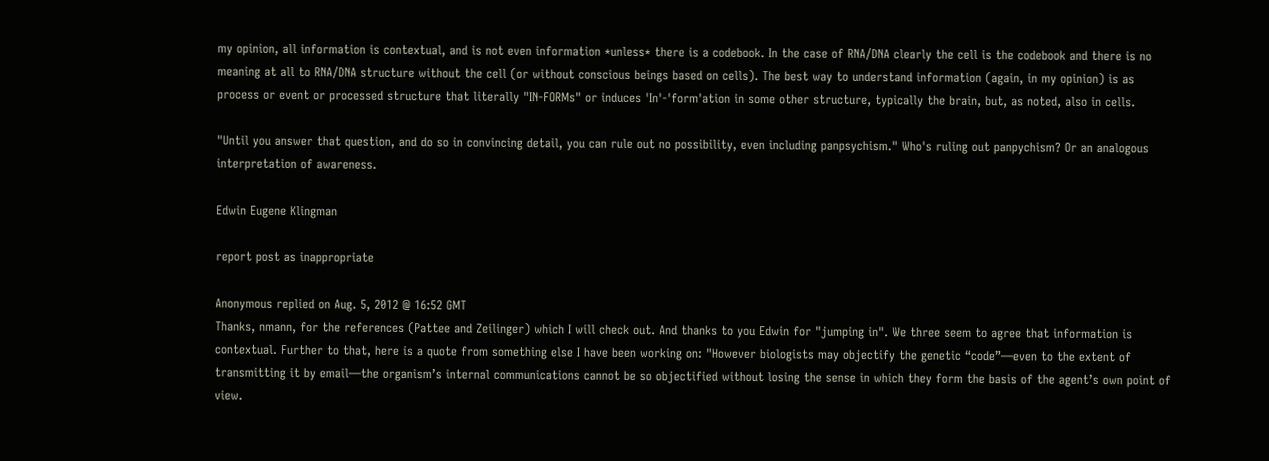my opinion, all information is contextual, and is not even information *unless* there is a codebook. In the case of RNA/DNA clearly the cell is the codebook and there is no meaning at all to RNA/DNA structure without the cell (or without conscious beings based on cells). The best way to understand information (again, in my opinion) is as process or event or processed structure that literally "IN-FORMs" or induces 'In'-'form'ation in some other structure, typically the brain, but, as noted, also in cells.

"Until you answer that question, and do so in convincing detail, you can rule out no possibility, even including panpsychism." Who's ruling out panpychism? Or an analogous interpretation of awareness.

Edwin Eugene Klingman

report post as inappropriate

Anonymous replied on Aug. 5, 2012 @ 16:52 GMT
Thanks, nmann, for the references (Pattee and Zeilinger) which I will check out. And thanks to you Edwin for "jumping in". We three seem to agree that information is contextual. Further to that, here is a quote from something else I have been working on: "However biologists may objectify the genetic “code”—even to the extent of transmitting it by email—the organism’s internal communications cannot be so objectified without losing the sense in which they form the basis of the agent’s own point of view.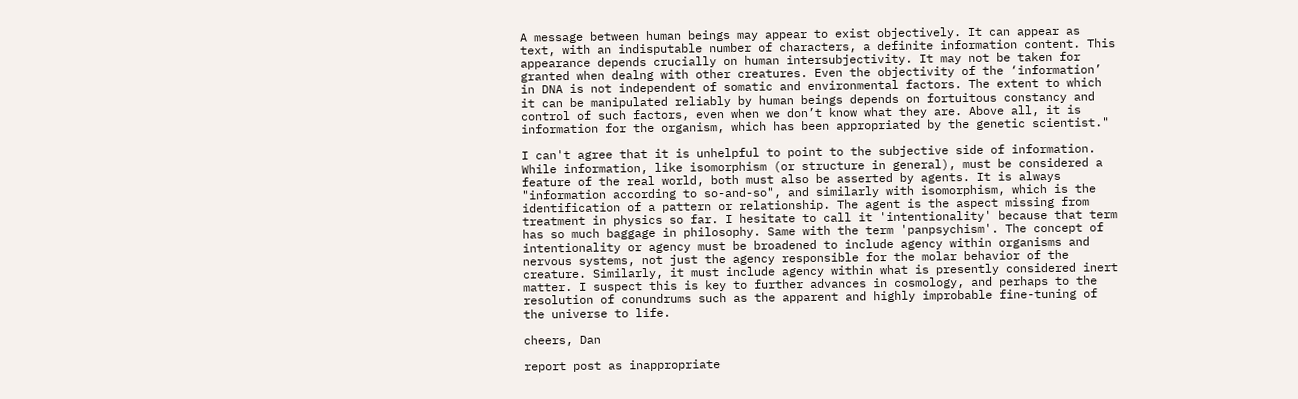A message between human beings may appear to exist objectively. It can appear as text, with an indisputable number of characters, a definite information content. This appearance depends crucially on human intersubjectivity. It may not be taken for granted when dealng with other creatures. Even the objectivity of the ‘information’ in DNA is not independent of somatic and environmental factors. The extent to which it can be manipulated reliably by human beings depends on fortuitous constancy and control of such factors, even when we don’t know what they are. Above all, it is information for the organism, which has been appropriated by the genetic scientist."

I can't agree that it is unhelpful to point to the subjective side of information. While information, like isomorphism (or structure in general), must be considered a feature of the real world, both must also be asserted by agents. It is always "information according to so-and-so", and similarly with isomorphism, which is the identification of a pattern or relationship. The agent is the aspect missing from treatment in physics so far. I hesitate to call it 'intentionality' because that term has so much baggage in philosophy. Same with the term 'panpsychism'. The concept of intentionality or agency must be broadened to include agency within organisms and nervous systems, not just the agency responsible for the molar behavior of the creature. Similarly, it must include agency within what is presently considered inert matter. I suspect this is key to further advances in cosmology, and perhaps to the resolution of conundrums such as the apparent and highly improbable fine-tuning of the universe to life.

cheers, Dan

report post as inappropriate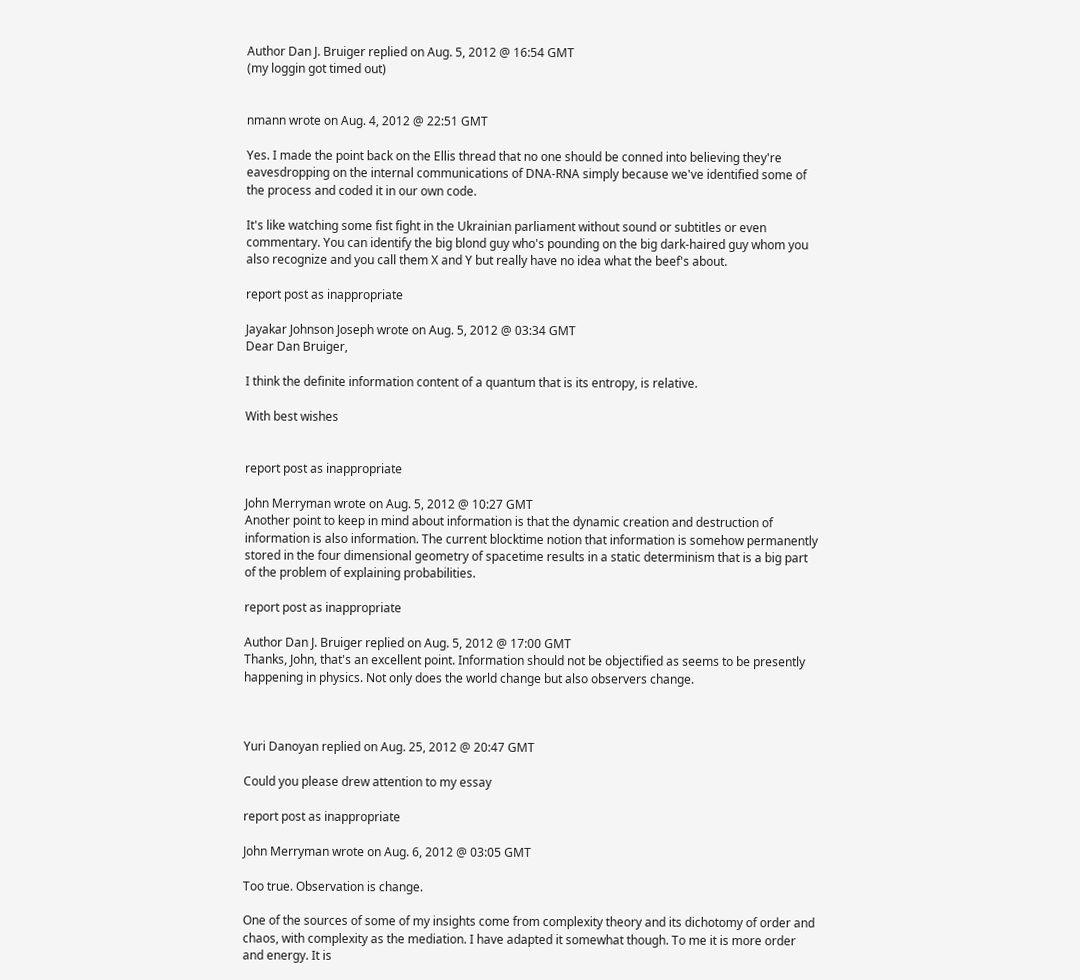Author Dan J. Bruiger replied on Aug. 5, 2012 @ 16:54 GMT
(my loggin got timed out)


nmann wrote on Aug. 4, 2012 @ 22:51 GMT

Yes. I made the point back on the Ellis thread that no one should be conned into believing they're eavesdropping on the internal communications of DNA-RNA simply because we've identified some of the process and coded it in our own code.

It's like watching some fist fight in the Ukrainian parliament without sound or subtitles or even commentary. You can identify the big blond guy who's pounding on the big dark-haired guy whom you also recognize and you call them X and Y but really have no idea what the beef's about.

report post as inappropriate

Jayakar Johnson Joseph wrote on Aug. 5, 2012 @ 03:34 GMT
Dear Dan Bruiger,

I think the definite information content of a quantum that is its entropy, is relative.

With best wishes


report post as inappropriate

John Merryman wrote on Aug. 5, 2012 @ 10:27 GMT
Another point to keep in mind about information is that the dynamic creation and destruction of information is also information. The current blocktime notion that information is somehow permanently stored in the four dimensional geometry of spacetime results in a static determinism that is a big part of the problem of explaining probabilities.

report post as inappropriate

Author Dan J. Bruiger replied on Aug. 5, 2012 @ 17:00 GMT
Thanks, John, that's an excellent point. Information should not be objectified as seems to be presently happening in physics. Not only does the world change but also observers change.



Yuri Danoyan replied on Aug. 25, 2012 @ 20:47 GMT

Could you please drew attention to my essay

report post as inappropriate

John Merryman wrote on Aug. 6, 2012 @ 03:05 GMT

Too true. Observation is change.

One of the sources of some of my insights come from complexity theory and its dichotomy of order and chaos, with complexity as the mediation. I have adapted it somewhat though. To me it is more order and energy. It is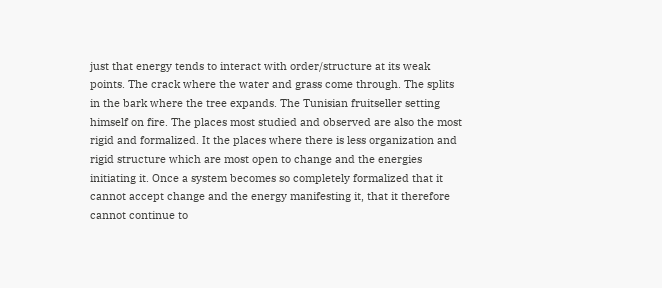just that energy tends to interact with order/structure at its weak points. The crack where the water and grass come through. The splits in the bark where the tree expands. The Tunisian fruitseller setting himself on fire. The places most studied and observed are also the most rigid and formalized. It the places where there is less organization and rigid structure which are most open to change and the energies initiating it. Once a system becomes so completely formalized that it cannot accept change and the energy manifesting it, that it therefore cannot continue to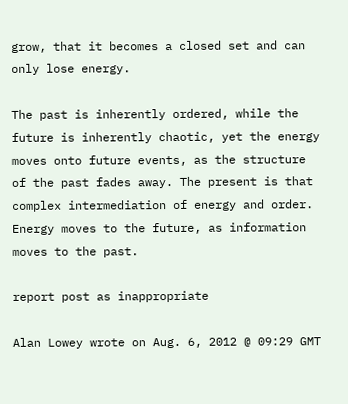grow, that it becomes a closed set and can only lose energy.

The past is inherently ordered, while the future is inherently chaotic, yet the energy moves onto future events, as the structure of the past fades away. The present is that complex intermediation of energy and order. Energy moves to the future, as information moves to the past.

report post as inappropriate

Alan Lowey wrote on Aug. 6, 2012 @ 09:29 GMT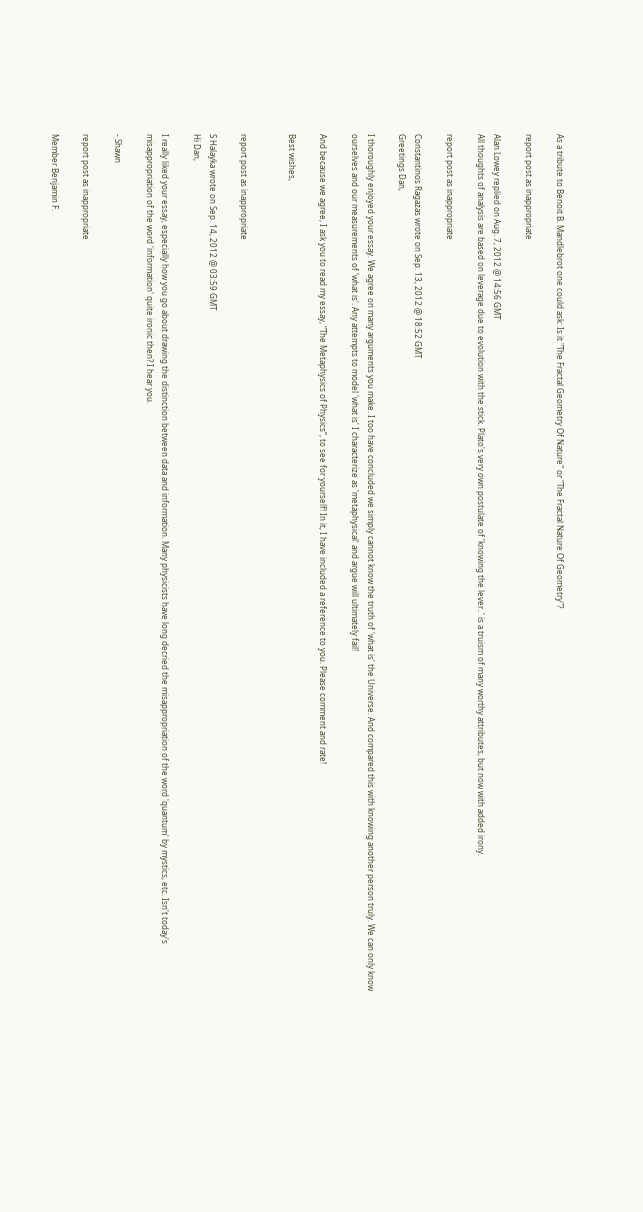As a tribute to Benoit B. Mandlebrot one could ask: Is it "The Fractal Geometry Of Nature" or "The Fractal Nature Of Geometry"?

report post as inappropriate

Alan Lowey replied on Aug. 7, 2012 @ 14:56 GMT
All thoughts of analysis are based on leverage due to evolution with the stick. Plato's very own postulate of 'knowing the lever..' is a truism of many worthy attributes, but now with added irony.

report post as inappropriate

Constantinos Ragazas wrote on Sep. 13, 2012 @ 18:52 GMT
Greetings Dan,

I thoroughly enjoyed your essay. We agree on many arguments you make. I too have concluded we simply cannot know the truth of 'what is' the Universe. And compared this with knowing another person truly. We can only know ourselves and our measurements of 'what is'. Any attempts to model 'what is' I characterize as 'metaphysical' and argue will ultimately fail!

And because we agree, I ask you to read my essay, “The Metaphysics of Physics”, to see for yourself! In it, I have included a reference to you. Please comment and rate!

Best wishes,


report post as inappropriate

S Halayka wrote on Sep. 14, 2012 @ 03:59 GMT
Hi Dan,

I really liked your essay, especially how you go about drawing the distinction between data and information. Many physicists have long decried the misappropriation of the word 'quantum' by mystics, etc. Isn't today's misappropriation of the word 'information' quite ironic then? I hear you.

- Shawn

report post as inappropriate

Member Benjamin F.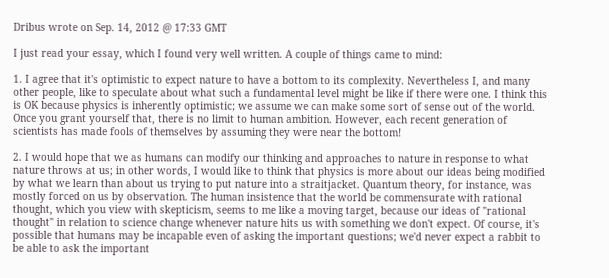Dribus wrote on Sep. 14, 2012 @ 17:33 GMT

I just read your essay, which I found very well written. A couple of things came to mind:

1. I agree that it's optimistic to expect nature to have a bottom to its complexity. Nevertheless I, and many other people, like to speculate about what such a fundamental level might be like if there were one. I think this is OK because physics is inherently optimistic; we assume we can make some sort of sense out of the world. Once you grant yourself that, there is no limit to human ambition. However, each recent generation of scientists has made fools of themselves by assuming they were near the bottom!

2. I would hope that we as humans can modify our thinking and approaches to nature in response to what nature throws at us; in other words, I would like to think that physics is more about our ideas being modified by what we learn than about us trying to put nature into a straitjacket. Quantum theory, for instance, was mostly forced on us by observation. The human insistence that the world be commensurate with rational thought, which you view with skepticism, seems to me like a moving target, because our ideas of "rational thought" in relation to science change whenever nature hits us with something we don't expect. Of course, it's possible that humans may be incapable even of asking the important questions; we'd never expect a rabbit to be able to ask the important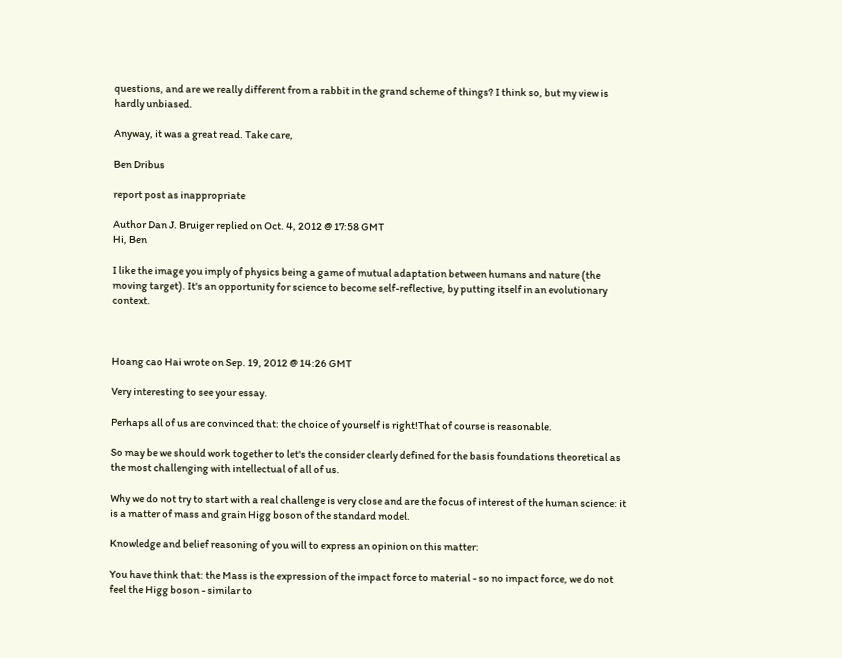questions, and are we really different from a rabbit in the grand scheme of things? I think so, but my view is hardly unbiased.

Anyway, it was a great read. Take care,

Ben Dribus

report post as inappropriate

Author Dan J. Bruiger replied on Oct. 4, 2012 @ 17:58 GMT
Hi, Ben

I like the image you imply of physics being a game of mutual adaptation between humans and nature (the moving target). It's an opportunity for science to become self-reflective, by putting itself in an evolutionary context.



Hoang cao Hai wrote on Sep. 19, 2012 @ 14:26 GMT

Very interesting to see your essay.

Perhaps all of us are convinced that: the choice of yourself is right!That of course is reasonable.

So may be we should work together to let's the consider clearly defined for the basis foundations theoretical as the most challenging with intellectual of all of us.

Why we do not try to start with a real challenge is very close and are the focus of interest of the human science: it is a matter of mass and grain Higg boson of the standard model.

Knowledge and belief reasoning of you will to express an opinion on this matter:

You have think that: the Mass is the expression of the impact force to material - so no impact force, we do not feel the Higg boson - similar to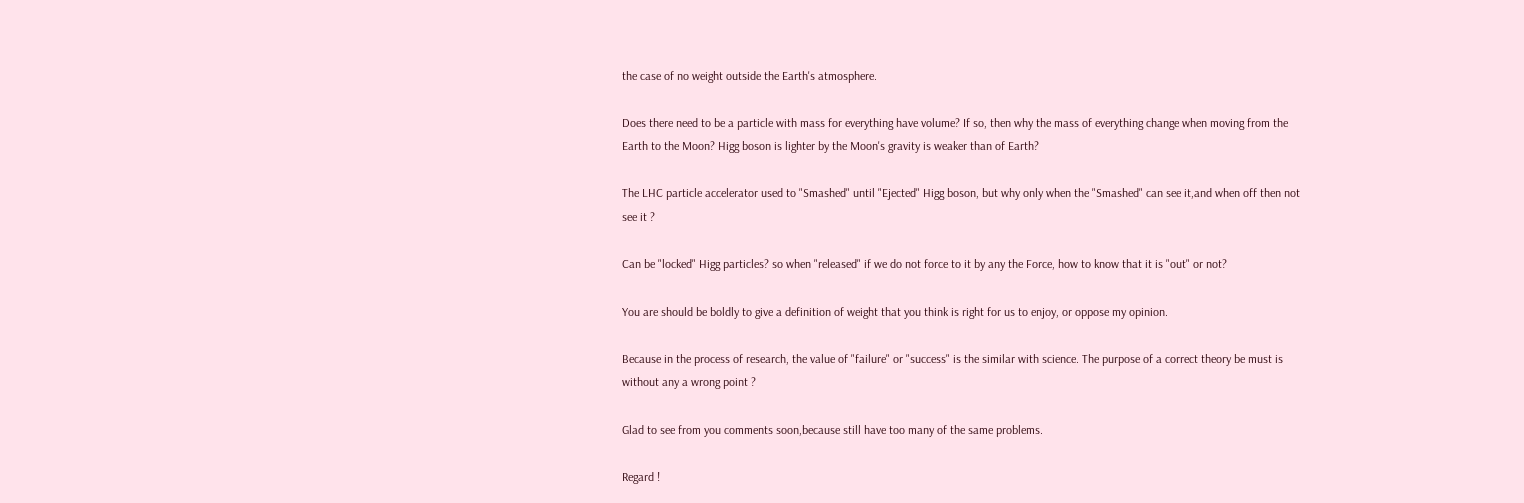the case of no weight outside the Earth's atmosphere.

Does there need to be a particle with mass for everything have volume? If so, then why the mass of everything change when moving from the Earth to the Moon? Higg boson is lighter by the Moon's gravity is weaker than of Earth?

The LHC particle accelerator used to "Smashed" until "Ejected" Higg boson, but why only when the "Smashed" can see it,and when off then not see it ?

Can be "locked" Higg particles? so when "released" if we do not force to it by any the Force, how to know that it is "out" or not?

You are should be boldly to give a definition of weight that you think is right for us to enjoy, or oppose my opinion.

Because in the process of research, the value of "failure" or "success" is the similar with science. The purpose of a correct theory be must is without any a wrong point ?

Glad to see from you comments soon,because still have too many of the same problems.

Regard !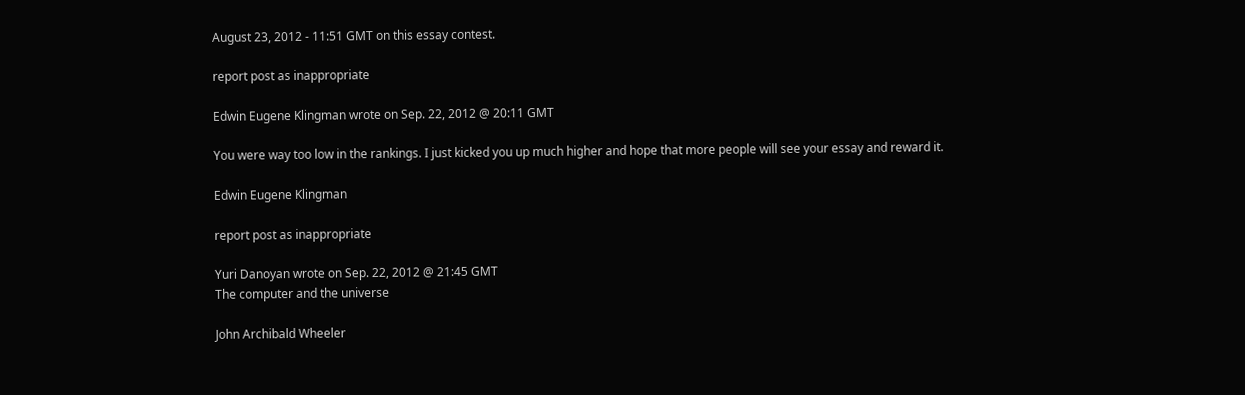August 23, 2012 - 11:51 GMT on this essay contest.

report post as inappropriate

Edwin Eugene Klingman wrote on Sep. 22, 2012 @ 20:11 GMT

You were way too low in the rankings. I just kicked you up much higher and hope that more people will see your essay and reward it.

Edwin Eugene Klingman

report post as inappropriate

Yuri Danoyan wrote on Sep. 22, 2012 @ 21:45 GMT
The computer and the universe

John Archibald Wheeler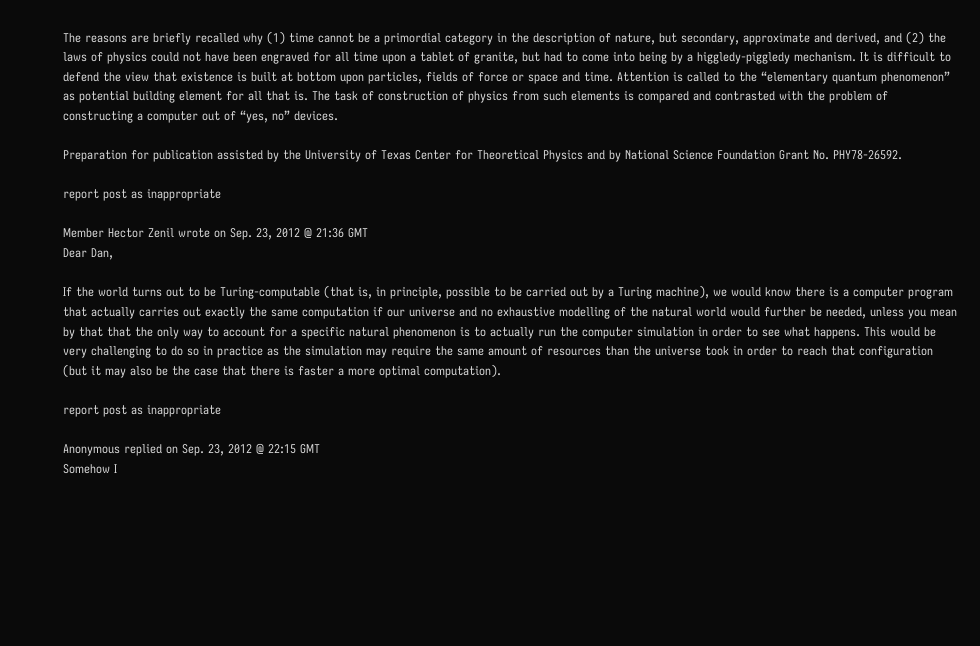The reasons are briefly recalled why (1) time cannot be a primordial category in the description of nature, but secondary, approximate and derived, and (2) the laws of physics could not have been engraved for all time upon a tablet of granite, but had to come into being by a higgledy-piggledy mechanism. It is difficult to defend the view that existence is built at bottom upon particles, fields of force or space and time. Attention is called to the “elementary quantum phenomenon” as potential building element for all that is. The task of construction of physics from such elements is compared and contrasted with the problem of constructing a computer out of “yes, no” devices.

Preparation for publication assisted by the University of Texas Center for Theoretical Physics and by National Science Foundation Grant No. PHY78-26592.

report post as inappropriate

Member Hector Zenil wrote on Sep. 23, 2012 @ 21:36 GMT
Dear Dan,

If the world turns out to be Turing-computable (that is, in principle, possible to be carried out by a Turing machine), we would know there is a computer program that actually carries out exactly the same computation if our universe and no exhaustive modelling of the natural world would further be needed, unless you mean by that that the only way to account for a specific natural phenomenon is to actually run the computer simulation in order to see what happens. This would be very challenging to do so in practice as the simulation may require the same amount of resources than the universe took in order to reach that configuration (but it may also be the case that there is faster a more optimal computation).

report post as inappropriate

Anonymous replied on Sep. 23, 2012 @ 22:15 GMT
Somehow I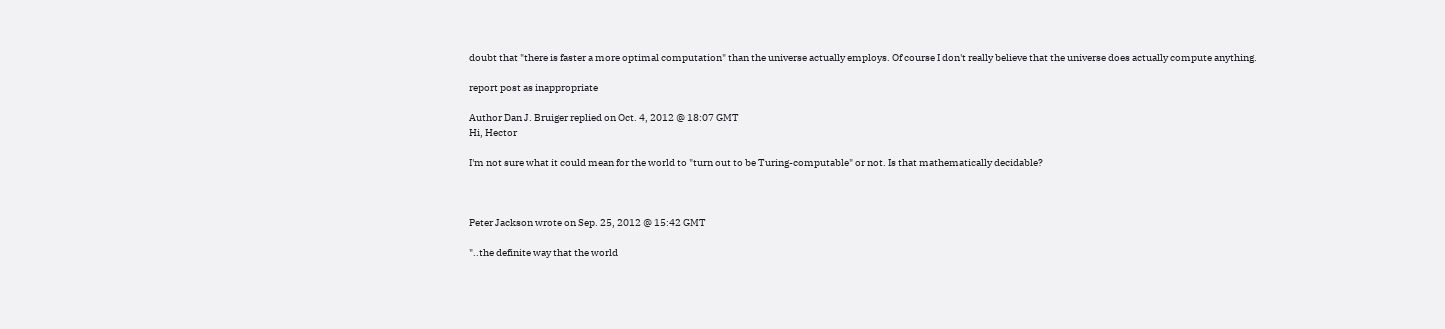doubt that "there is faster a more optimal computation" than the universe actually employs. Of course I don't really believe that the universe does actually compute anything.

report post as inappropriate

Author Dan J. Bruiger replied on Oct. 4, 2012 @ 18:07 GMT
Hi, Hector

I'm not sure what it could mean for the world to "turn out to be Turing-computable" or not. Is that mathematically decidable?



Peter Jackson wrote on Sep. 25, 2012 @ 15:42 GMT

"..the definite way that the world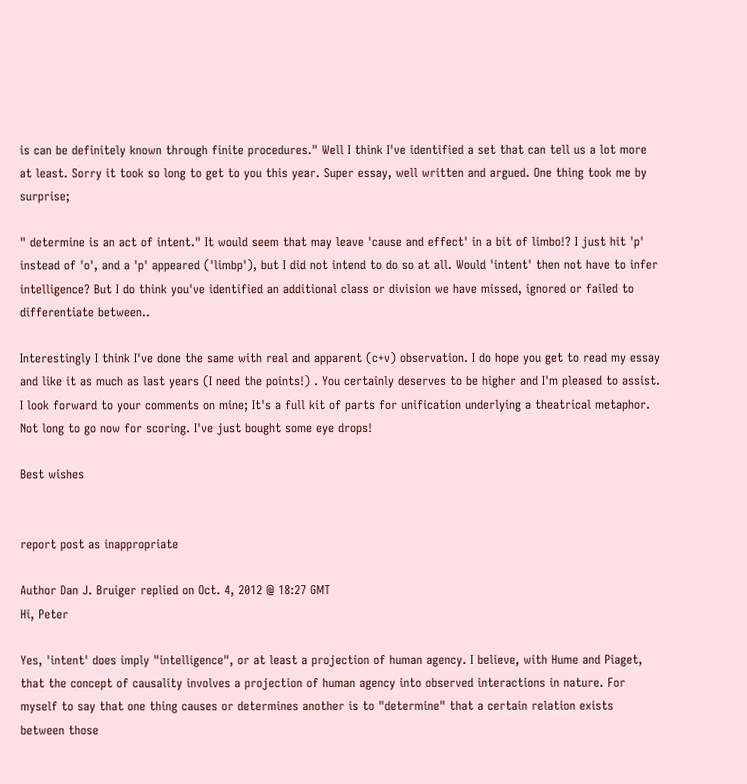is can be definitely known through finite procedures." Well I think I've identified a set that can tell us a lot more at least. Sorry it took so long to get to you this year. Super essay, well written and argued. One thing took me by surprise;

" determine is an act of intent." It would seem that may leave 'cause and effect' in a bit of limbo!? I just hit 'p' instead of 'o', and a 'p' appeared ('limbp'), but I did not intend to do so at all. Would 'intent' then not have to infer intelligence? But I do think you've identified an additional class or division we have missed, ignored or failed to differentiate between..

Interestingly I think I've done the same with real and apparent (c+v) observation. I do hope you get to read my essay and like it as much as last years (I need the points!) . You certainly deserves to be higher and I'm pleased to assist. I look forward to your comments on mine; It's a full kit of parts for unification underlying a theatrical metaphor. Not long to go now for scoring. I've just bought some eye drops!

Best wishes


report post as inappropriate

Author Dan J. Bruiger replied on Oct. 4, 2012 @ 18:27 GMT
Hi, Peter

Yes, 'intent' does imply "intelligence", or at least a projection of human agency. I believe, with Hume and Piaget, that the concept of causality involves a projection of human agency into observed interactions in nature. For myself to say that one thing causes or determines another is to "determine" that a certain relation exists between those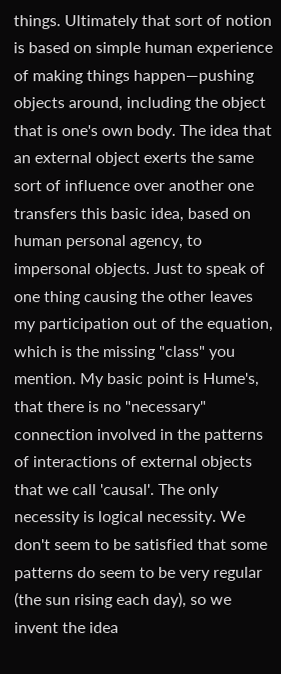things. Ultimately that sort of notion is based on simple human experience of making things happen—pushing objects around, including the object that is one's own body. The idea that an external object exerts the same sort of influence over another one transfers this basic idea, based on human personal agency, to impersonal objects. Just to speak of one thing causing the other leaves my participation out of the equation, which is the missing "class" you mention. My basic point is Hume's, that there is no "necessary" connection involved in the patterns of interactions of external objects that we call 'causal'. The only necessity is logical necessity. We don't seem to be satisfied that some patterns do seem to be very regular (the sun rising each day), so we invent the idea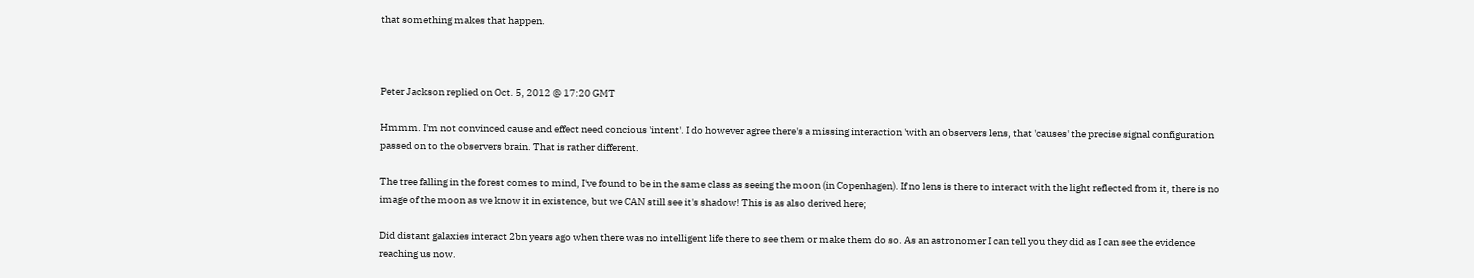that something makes that happen.



Peter Jackson replied on Oct. 5, 2012 @ 17:20 GMT

Hmmm. I'm not convinced cause and effect need concious 'intent'. I do however agree there's a missing interaction 'with an observers lens, that 'causes' the precise signal configuration passed on to the observers brain. That is rather different.

The tree falling in the forest comes to mind, I've found to be in the same class as seeing the moon (in Copenhagen). If no lens is there to interact with the light reflected from it, there is no image of the moon as we know it in existence, but we CAN still see it's shadow! This is as also derived here;

Did distant galaxies interact 2bn years ago when there was no intelligent life there to see them or make them do so. As an astronomer I can tell you they did as I can see the evidence reaching us now.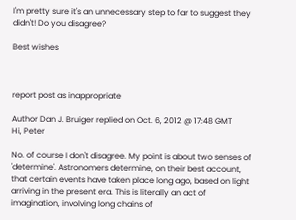I'm pretty sure it's an unnecessary step to far to suggest they didn't! Do you disagree?

Best wishes



report post as inappropriate

Author Dan J. Bruiger replied on Oct. 6, 2012 @ 17:48 GMT
Hi, Peter

No. of course I don't disagree. My point is about two senses of 'determine'. Astronomers determine, on their best account, that certain events have taken place long ago, based on light arriving in the present era. This is literally an act of imagination, involving long chains of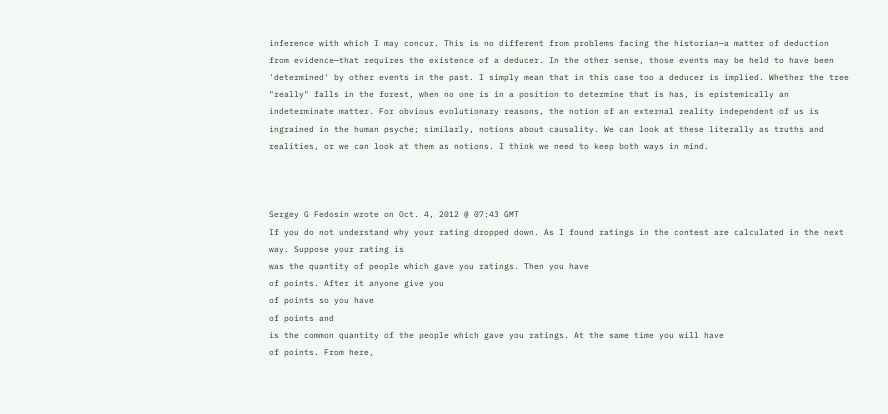inference with which I may concur. This is no different from problems facing the historian—a matter of deduction from evidence—that requires the existence of a deducer. In the other sense, those events may be held to have been 'determined' by other events in the past. I simply mean that in this case too a deducer is implied. Whether the tree "really" falls in the forest, when no one is in a position to determine that is has, is epistemically an indeterminate matter. For obvious evolutionary reasons, the notion of an external reality independent of us is ingrained in the human psyche; similarly, notions about causality. We can look at these literally as truths and realities, or we can look at them as notions. I think we need to keep both ways in mind.



Sergey G Fedosin wrote on Oct. 4, 2012 @ 07:43 GMT
If you do not understand why your rating dropped down. As I found ratings in the contest are calculated in the next way. Suppose your rating is
was the quantity of people which gave you ratings. Then you have
of points. After it anyone give you
of points so you have
of points and
is the common quantity of the people which gave you ratings. At the same time you will have
of points. From here,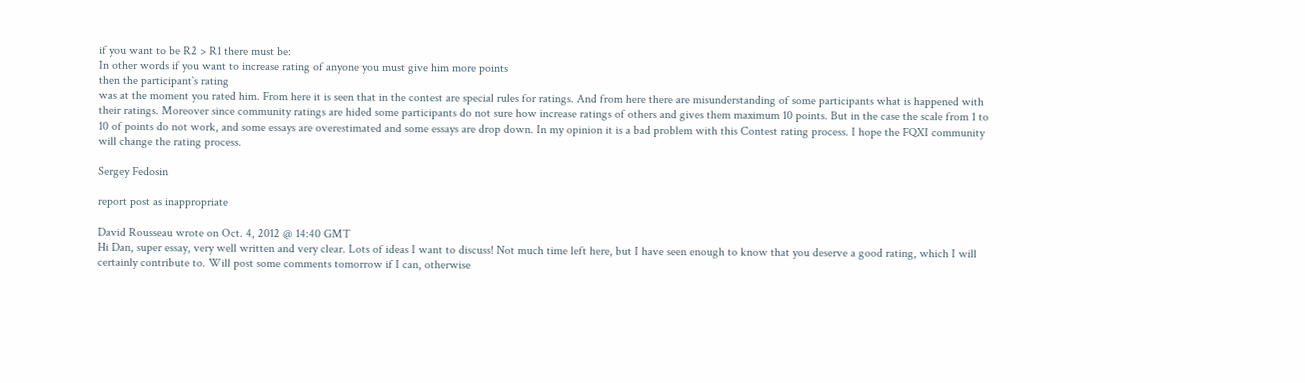if you want to be R2 > R1 there must be:
In other words if you want to increase rating of anyone you must give him more points
then the participant`s rating
was at the moment you rated him. From here it is seen that in the contest are special rules for ratings. And from here there are misunderstanding of some participants what is happened with their ratings. Moreover since community ratings are hided some participants do not sure how increase ratings of others and gives them maximum 10 points. But in the case the scale from 1 to 10 of points do not work, and some essays are overestimated and some essays are drop down. In my opinion it is a bad problem with this Contest rating process. I hope the FQXI community will change the rating process.

Sergey Fedosin

report post as inappropriate

David Rousseau wrote on Oct. 4, 2012 @ 14:40 GMT
Hi Dan, super essay, very well written and very clear. Lots of ideas I want to discuss! Not much time left here, but I have seen enough to know that you deserve a good rating, which I will certainly contribute to. Will post some comments tomorrow if I can, otherwise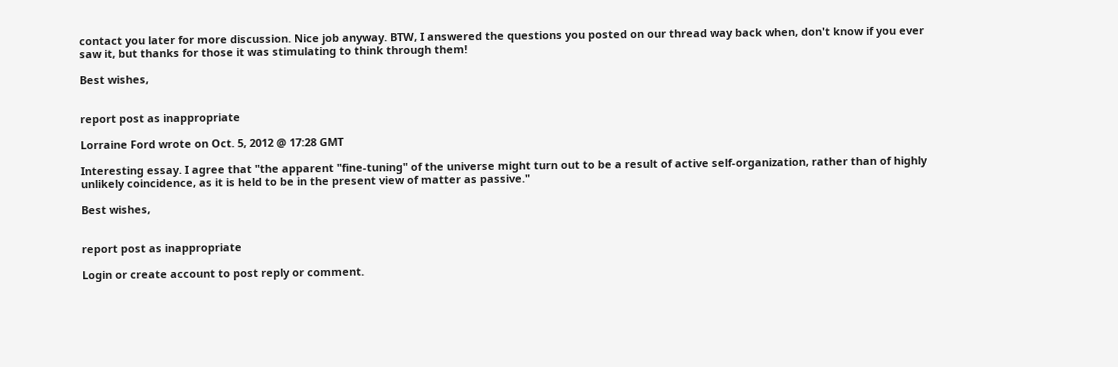contact you later for more discussion. Nice job anyway. BTW, I answered the questions you posted on our thread way back when, don't know if you ever saw it, but thanks for those it was stimulating to think through them!

Best wishes,


report post as inappropriate

Lorraine Ford wrote on Oct. 5, 2012 @ 17:28 GMT

Interesting essay. I agree that "the apparent "fine-tuning" of the universe might turn out to be a result of active self-organization, rather than of highly unlikely coincidence, as it is held to be in the present view of matter as passive."

Best wishes,


report post as inappropriate

Login or create account to post reply or comment.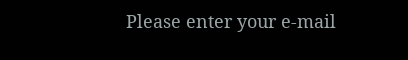Please enter your e-mail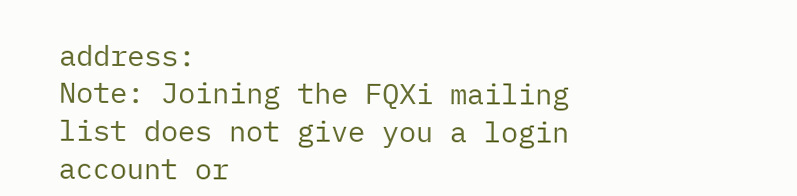address:
Note: Joining the FQXi mailing list does not give you a login account or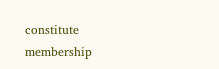constitute membership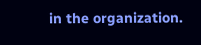in the organization.